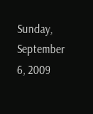Sunday, September 6, 2009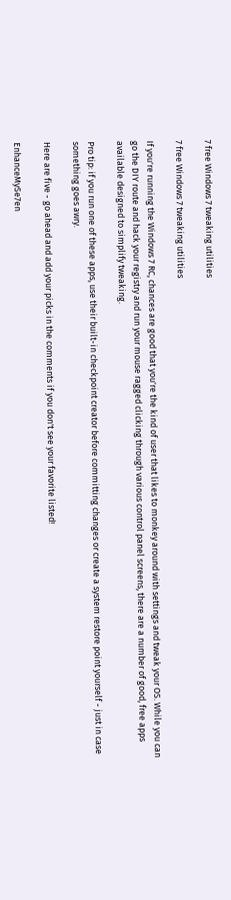7 free Windows 7 tweaking utilities

7 free Windows 7 tweaking utilities

If you're running the Windows 7 RC, chances are good that you're the kind of user that likes to monkey around with settings and tweak your OS. While you can go the DIY route and hack your registry and run your mouse ragged clicking through various control panel screens, there are a number of good, free apps available designed to simplify tweaking.

Pro tip: if you run one of these apps, use their built-in checkpoint creator before committing changes or create a system restore point yourself - just in case something goes awry.

Here are five - go ahead and add your picks in the comments if you don't see your favorite listed!

EnhanceMySe7en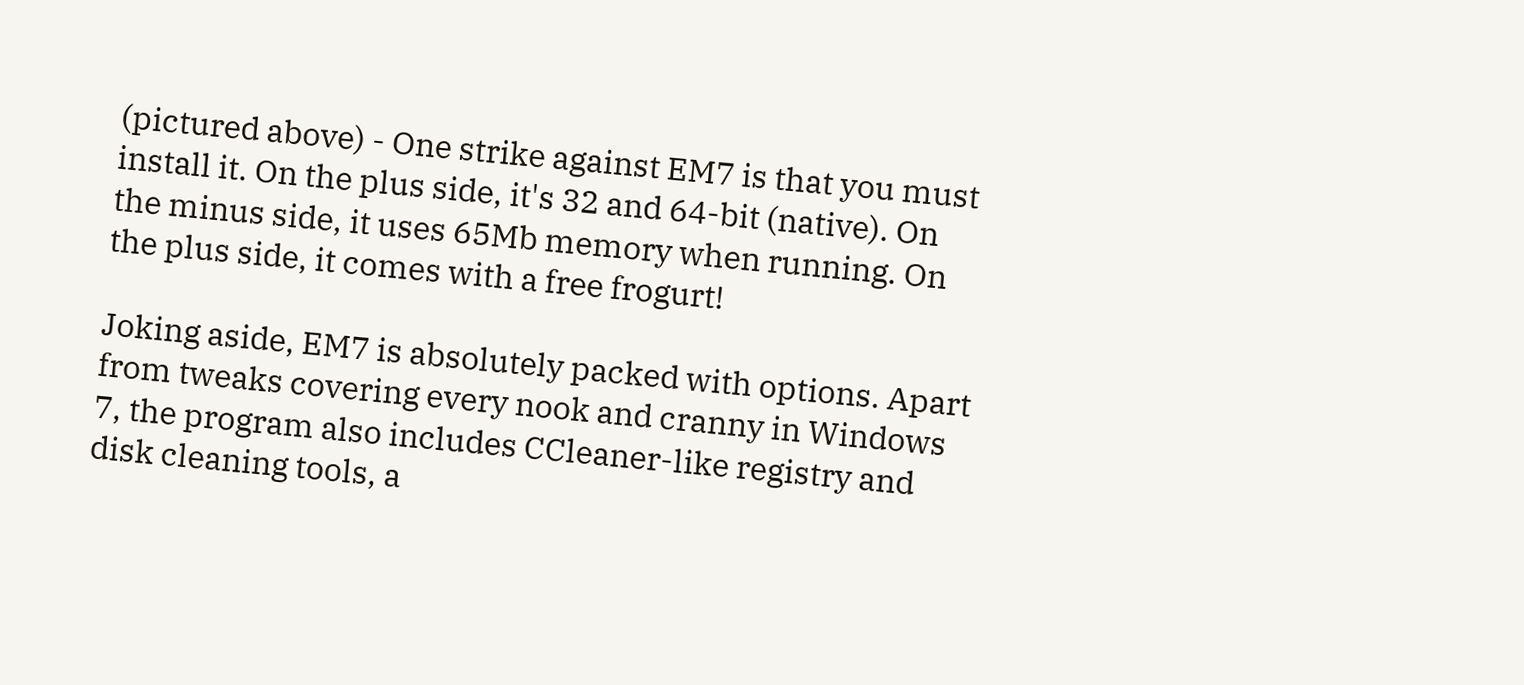(pictured above) - One strike against EM7 is that you must install it. On the plus side, it's 32 and 64-bit (native). On the minus side, it uses 65Mb memory when running. On the plus side, it comes with a free frogurt!

Joking aside, EM7 is absolutely packed with options. Apart from tweaks covering every nook and cranny in Windows 7, the program also includes CCleaner-like registry and disk cleaning tools, a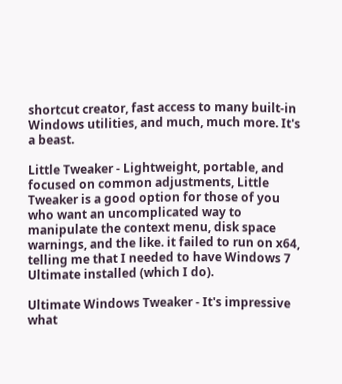shortcut creator, fast access to many built-in Windows utilities, and much, much more. It's a beast.

Little Tweaker - Lightweight, portable, and focused on common adjustments, Little Tweaker is a good option for those of you who want an uncomplicated way to manipulate the context menu, disk space warnings, and the like. it failed to run on x64, telling me that I needed to have Windows 7 Ultimate installed (which I do).

Ultimate Windows Tweaker - It's impressive what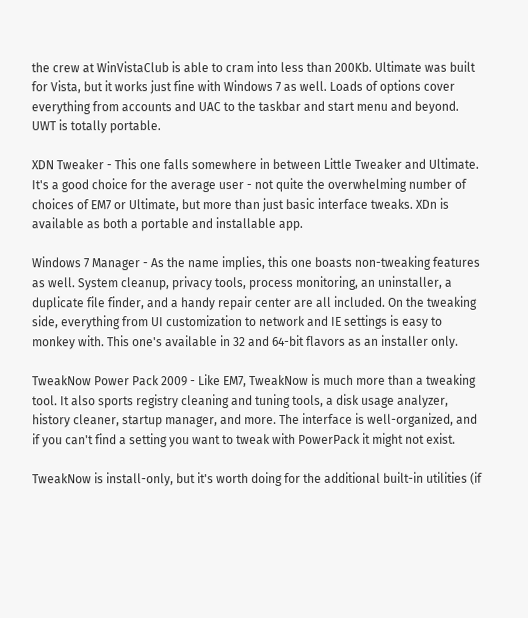the crew at WinVistaClub is able to cram into less than 200Kb. Ultimate was built for Vista, but it works just fine with Windows 7 as well. Loads of options cover everything from accounts and UAC to the taskbar and start menu and beyond. UWT is totally portable.

XDN Tweaker - This one falls somewhere in between Little Tweaker and Ultimate. It's a good choice for the average user - not quite the overwhelming number of choices of EM7 or Ultimate, but more than just basic interface tweaks. XDn is available as both a portable and installable app.

Windows 7 Manager - As the name implies, this one boasts non-tweaking features as well. System cleanup, privacy tools, process monitoring, an uninstaller, a duplicate file finder, and a handy repair center are all included. On the tweaking side, everything from UI customization to network and IE settings is easy to monkey with. This one's available in 32 and 64-bit flavors as an installer only.

TweakNow Power Pack 2009 - Like EM7, TweakNow is much more than a tweaking tool. It also sports registry cleaning and tuning tools, a disk usage analyzer, history cleaner, startup manager, and more. The interface is well-organized, and if you can't find a setting you want to tweak with PowerPack it might not exist.

TweakNow is install-only, but it's worth doing for the additional built-in utilities (if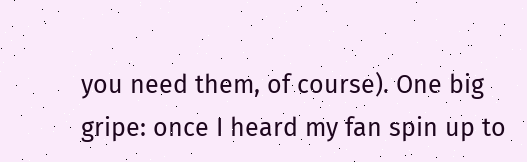you need them, of course). One big gripe: once I heard my fan spin up to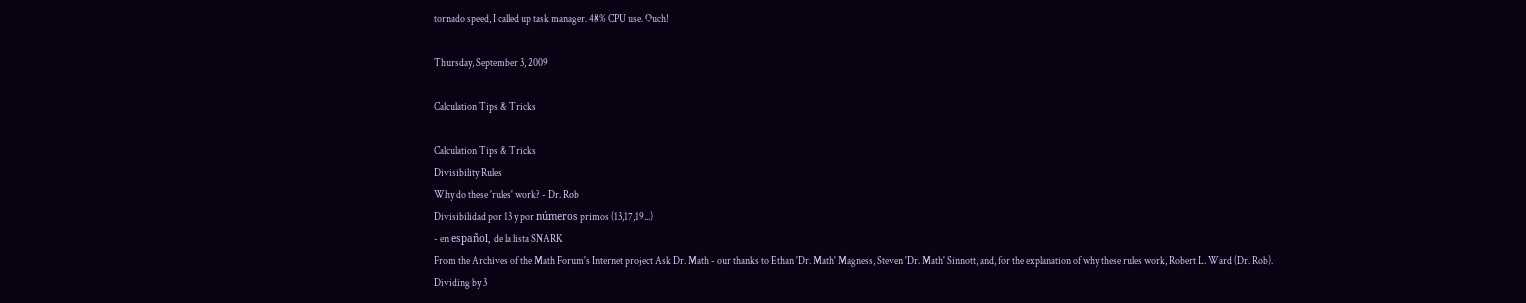tornado speed, I called up task manager. 48% CPU use. Ouch!

Thursday, September 3, 2009

Calculation Tips & Tricks

Calculation Tips & Tricks
Divisibility Rules
Why do these 'rules' work? - Dr. Rob
Divisibilidad por 13 y por números primos (13,17,19...)
- en español, de la lista SNARK
From the Archives of the Math Forum's Internet project Ask Dr. Math - our thanks to Ethan 'Dr. Math' Magness, Steven 'Dr. Math' Sinnott, and, for the explanation of why these rules work, Robert L. Ward (Dr. Rob).
Dividing by 3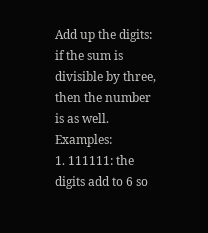Add up the digits: if the sum is divisible by three, then the number is as well. Examples:
1. 111111: the digits add to 6 so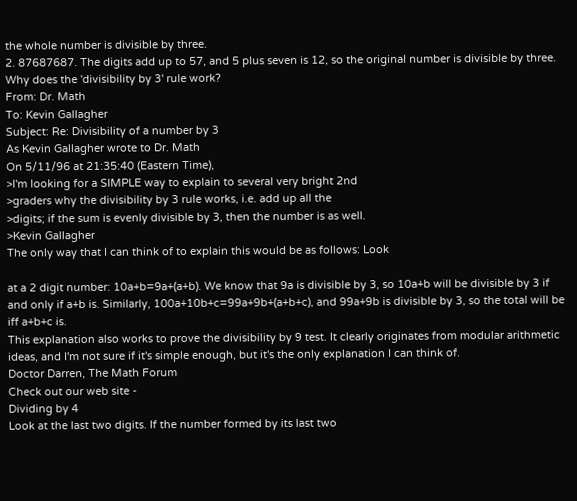the whole number is divisible by three.
2. 87687687. The digits add up to 57, and 5 plus seven is 12, so the original number is divisible by three.
Why does the 'divisibility by 3' rule work?
From: Dr. Math
To: Kevin Gallagher
Subject: Re: Divisibility of a number by 3
As Kevin Gallagher wrote to Dr. Math
On 5/11/96 at 21:35:40 (Eastern Time),
>I'm looking for a SIMPLE way to explain to several very bright 2nd
>graders why the divisibility by 3 rule works, i.e. add up all the
>digits; if the sum is evenly divisible by 3, then the number is as well.
>Kevin Gallagher
The only way that I can think of to explain this would be as follows: Look

at a 2 digit number: 10a+b=9a+(a+b). We know that 9a is divisible by 3, so 10a+b will be divisible by 3 if and only if a+b is. Similarly, 100a+10b+c=99a+9b+(a+b+c), and 99a+9b is divisible by 3, so the total will be iff a+b+c is.
This explanation also works to prove the divisibility by 9 test. It clearly originates from modular arithmetic ideas, and I'm not sure if it's simple enough, but it's the only explanation I can think of.
Doctor Darren, The Math Forum
Check out our web site -
Dividing by 4
Look at the last two digits. If the number formed by its last two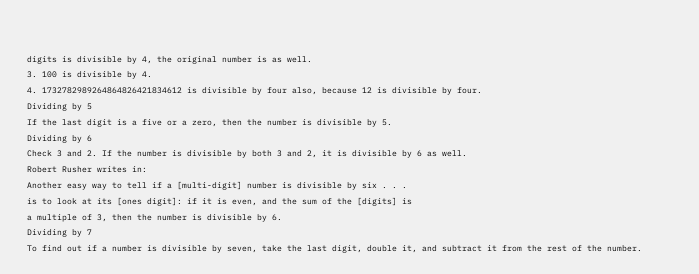digits is divisible by 4, the original number is as well.
3. 100 is divisible by 4.
4. 1732782989264864826421834612 is divisible by four also, because 12 is divisible by four.
Dividing by 5
If the last digit is a five or a zero, then the number is divisible by 5.
Dividing by 6
Check 3 and 2. If the number is divisible by both 3 and 2, it is divisible by 6 as well.
Robert Rusher writes in:
Another easy way to tell if a [multi-digit] number is divisible by six . . .
is to look at its [ones digit]: if it is even, and the sum of the [digits] is
a multiple of 3, then the number is divisible by 6.
Dividing by 7
To find out if a number is divisible by seven, take the last digit, double it, and subtract it from the rest of the number.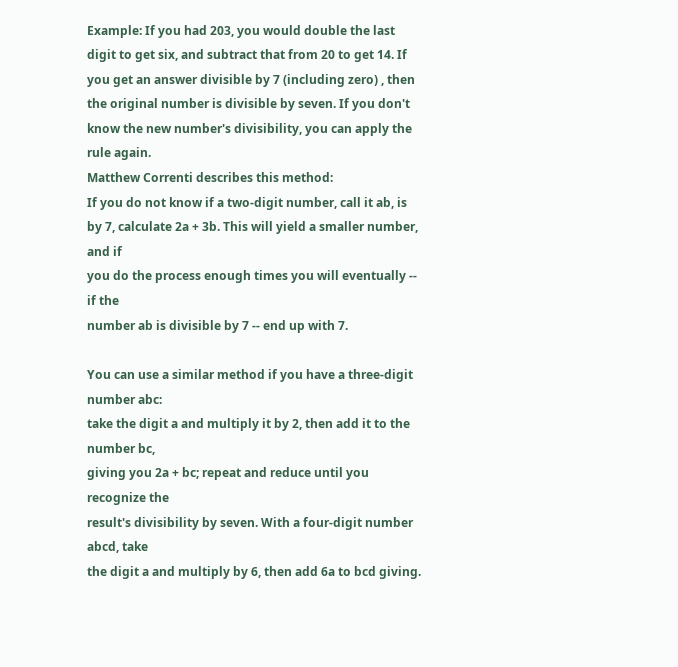Example: If you had 203, you would double the last digit to get six, and subtract that from 20 to get 14. If you get an answer divisible by 7 (including zero) , then the original number is divisible by seven. If you don't know the new number's divisibility, you can apply the rule again.
Matthew Correnti describes this method:
If you do not know if a two-digit number, call it ab, is
by 7, calculate 2a + 3b. This will yield a smaller number, and if
you do the process enough times you will eventually -- if the
number ab is divisible by 7 -- end up with 7.

You can use a similar method if you have a three-digit number abc:
take the digit a and multiply it by 2, then add it to the number bc,
giving you 2a + bc; repeat and reduce until you recognize the
result's divisibility by seven. With a four-digit number abcd, take
the digit a and multiply by 6, then add 6a to bcd giving.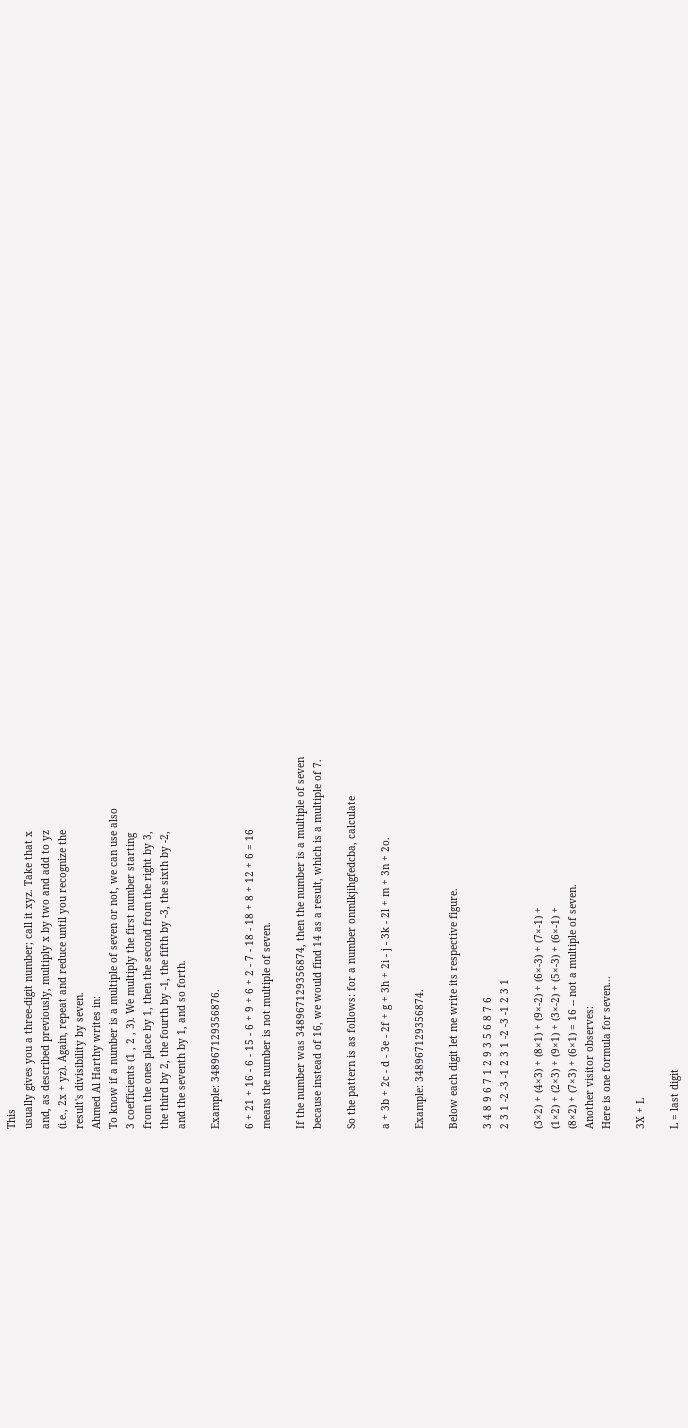This
usually gives you a three-digit number; call it xyz. Take that x
and, as described previously, multiply x by two and add to yz
(i.e., 2x + yz). Again, repeat and reduce until you recognize the
result's divisibility by seven.
Ahmed Al Harthy writes in:
To know if a number is a multiple of seven or not, we can use also
3 coefficients (1 , 2 , 3). We multiply the first number starting
from the ones place by 1, then the second from the right by 3,
the third by 2, the fourth by -1, the fifth by -3, the sixth by -2,
and the seventh by 1, and so forth.

Example: 348967129356876.

6 + 21 + 16 - 6 - 15 - 6 + 9 + 6 + 2 - 7 - 18 - 18 + 8 + 12 + 6 = 16
means the number is not multiple of seven.

If the number was 348967129356874, then the number is a multiple of seven
because instead of 16, we would find 14 as a result, which is a multiple of 7.

So the pattern is as follows: for a number onmlkjihgfedcba, calculate

a + 3b + 2c - d - 3e - 2f + g + 3h + 2i - j - 3k - 2l + m + 3n + 2o.

Example: 348967129356874.

Below each digit let me write its respective figure.

3 4 8 9 6 7 1 2 9 3 5 6 8 7 6
2 3 1 -2 -3 -1 2 3 1 -2 -3 -1 2 3 1

(3×2) + (4×3) + (8×1) + (9×-2) + (6×-3) + (7×-1) +
(1×2) + (2×3) + (9×1) + (3×-2) + (5×-3) + (6×-1) +
(8×2) + (7×3) + (6×1) = 16 -- not a multiple of seven.
Another visitor observes:
Here is one formula for seven...

3X + L

L = last digit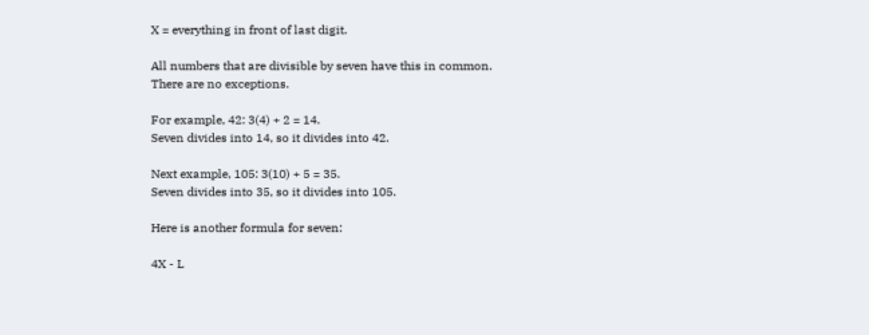X = everything in front of last digit.

All numbers that are divisible by seven have this in common.
There are no exceptions.

For example, 42: 3(4) + 2 = 14.
Seven divides into 14, so it divides into 42.

Next example, 105: 3(10) + 5 = 35.
Seven divides into 35, so it divides into 105.

Here is another formula for seven:

4X - L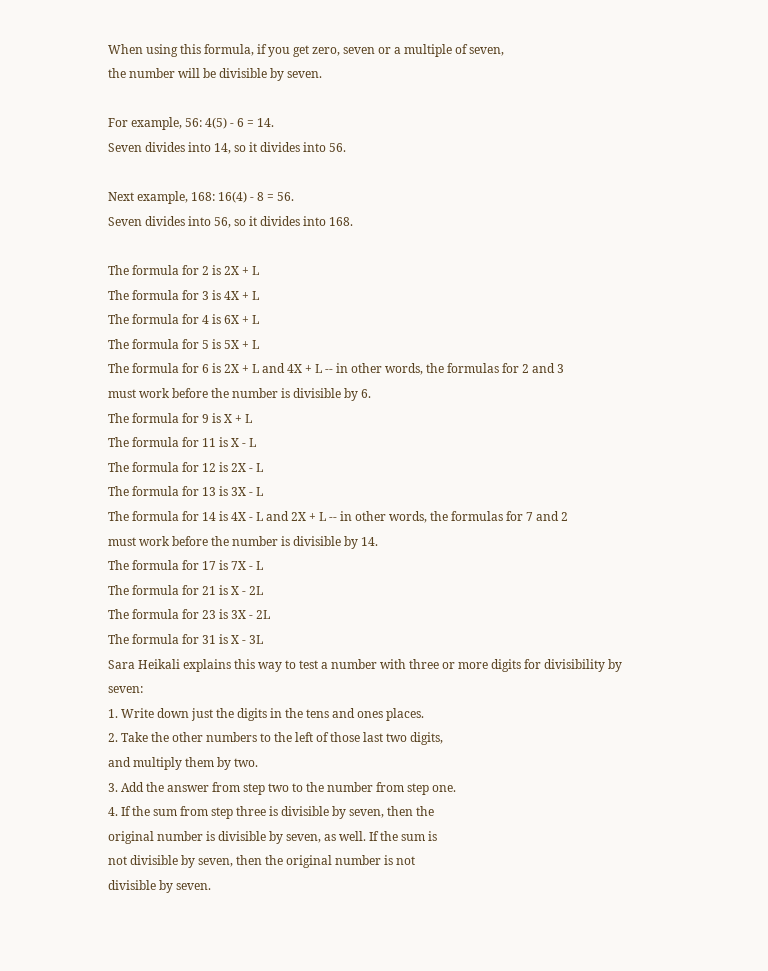When using this formula, if you get zero, seven or a multiple of seven,
the number will be divisible by seven.

For example, 56: 4(5) - 6 = 14.
Seven divides into 14, so it divides into 56.

Next example, 168: 16(4) - 8 = 56.
Seven divides into 56, so it divides into 168.

The formula for 2 is 2X + L
The formula for 3 is 4X + L
The formula for 4 is 6X + L
The formula for 5 is 5X + L
The formula for 6 is 2X + L and 4X + L -- in other words, the formulas for 2 and 3
must work before the number is divisible by 6.
The formula for 9 is X + L
The formula for 11 is X - L
The formula for 12 is 2X - L
The formula for 13 is 3X - L
The formula for 14 is 4X - L and 2X + L -- in other words, the formulas for 7 and 2
must work before the number is divisible by 14.
The formula for 17 is 7X - L
The formula for 21 is X - 2L
The formula for 23 is 3X - 2L
The formula for 31 is X - 3L
Sara Heikali explains this way to test a number with three or more digits for divisibility by seven:
1. Write down just the digits in the tens and ones places.
2. Take the other numbers to the left of those last two digits,
and multiply them by two.
3. Add the answer from step two to the number from step one.
4. If the sum from step three is divisible by seven, then the
original number is divisible by seven, as well. If the sum is
not divisible by seven, then the original number is not
divisible by seven.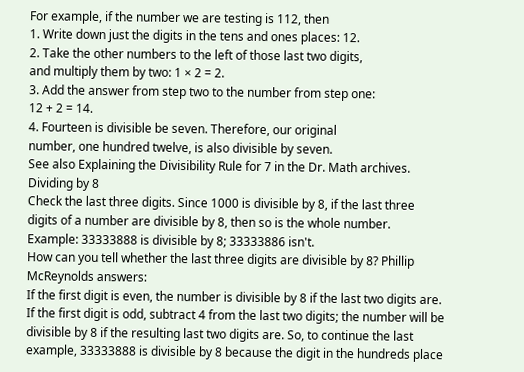For example, if the number we are testing is 112, then
1. Write down just the digits in the tens and ones places: 12.
2. Take the other numbers to the left of those last two digits,
and multiply them by two: 1 × 2 = 2.
3. Add the answer from step two to the number from step one:
12 + 2 = 14.
4. Fourteen is divisible be seven. Therefore, our original
number, one hundred twelve, is also divisible by seven.
See also Explaining the Divisibility Rule for 7 in the Dr. Math archives.
Dividing by 8
Check the last three digits. Since 1000 is divisible by 8, if the last three digits of a number are divisible by 8, then so is the whole number.
Example: 33333888 is divisible by 8; 33333886 isn't.
How can you tell whether the last three digits are divisible by 8? Phillip McReynolds answers:
If the first digit is even, the number is divisible by 8 if the last two digits are. If the first digit is odd, subtract 4 from the last two digits; the number will be divisible by 8 if the resulting last two digits are. So, to continue the last example, 33333888 is divisible by 8 because the digit in the hundreds place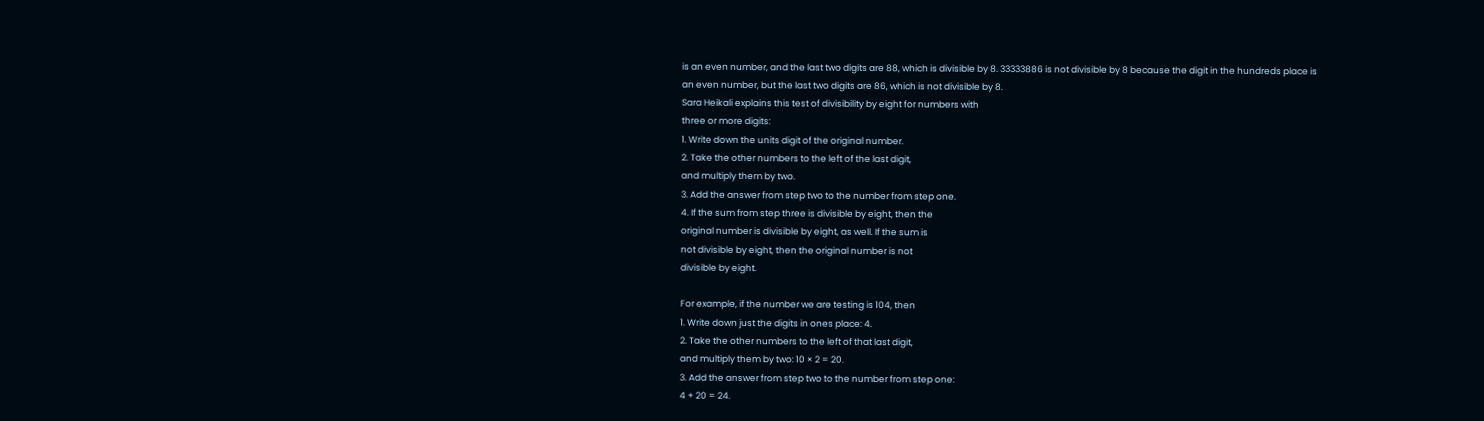is an even number, and the last two digits are 88, which is divisible by 8. 33333886 is not divisible by 8 because the digit in the hundreds place is an even number, but the last two digits are 86, which is not divisible by 8.
Sara Heikali explains this test of divisibility by eight for numbers with
three or more digits:
1. Write down the units digit of the original number.
2. Take the other numbers to the left of the last digit,
and multiply them by two.
3. Add the answer from step two to the number from step one.
4. If the sum from step three is divisible by eight, then the
original number is divisible by eight, as well. If the sum is
not divisible by eight, then the original number is not
divisible by eight.

For example, if the number we are testing is 104, then
1. Write down just the digits in ones place: 4.
2. Take the other numbers to the left of that last digit,
and multiply them by two: 10 × 2 = 20.
3. Add the answer from step two to the number from step one:
4 + 20 = 24.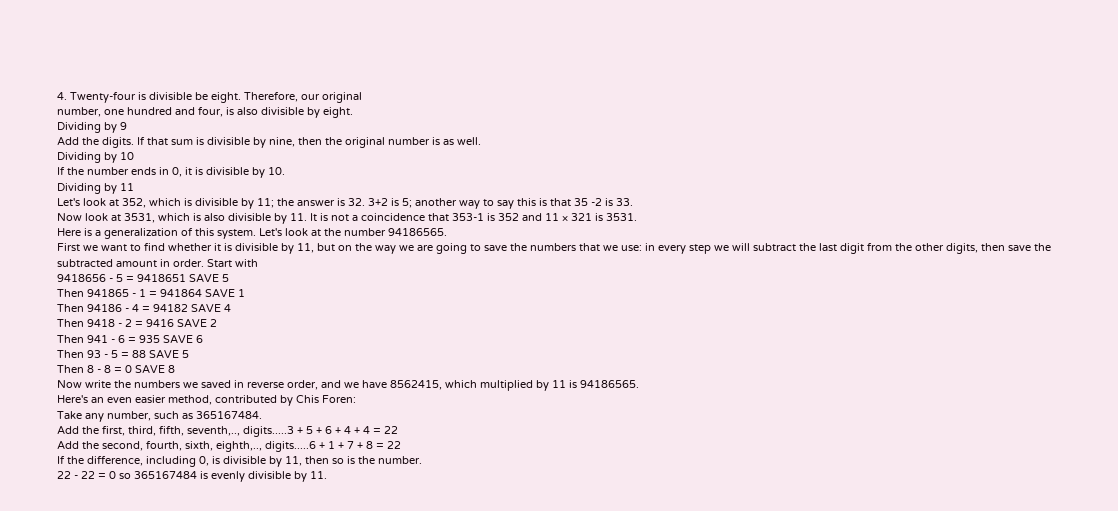4. Twenty-four is divisible be eight. Therefore, our original
number, one hundred and four, is also divisible by eight.
Dividing by 9
Add the digits. If that sum is divisible by nine, then the original number is as well.
Dividing by 10
If the number ends in 0, it is divisible by 10.
Dividing by 11
Let's look at 352, which is divisible by 11; the answer is 32. 3+2 is 5; another way to say this is that 35 -2 is 33.
Now look at 3531, which is also divisible by 11. It is not a coincidence that 353-1 is 352 and 11 × 321 is 3531.
Here is a generalization of this system. Let's look at the number 94186565.
First we want to find whether it is divisible by 11, but on the way we are going to save the numbers that we use: in every step we will subtract the last digit from the other digits, then save the subtracted amount in order. Start with
9418656 - 5 = 9418651 SAVE 5
Then 941865 - 1 = 941864 SAVE 1
Then 94186 - 4 = 94182 SAVE 4
Then 9418 - 2 = 9416 SAVE 2
Then 941 - 6 = 935 SAVE 6
Then 93 - 5 = 88 SAVE 5
Then 8 - 8 = 0 SAVE 8
Now write the numbers we saved in reverse order, and we have 8562415, which multiplied by 11 is 94186565.
Here's an even easier method, contributed by Chis Foren:
Take any number, such as 365167484.
Add the first, third, fifth, seventh,.., digits.....3 + 5 + 6 + 4 + 4 = 22
Add the second, fourth, sixth, eighth,.., digits.....6 + 1 + 7 + 8 = 22
If the difference, including 0, is divisible by 11, then so is the number.
22 - 22 = 0 so 365167484 is evenly divisible by 11.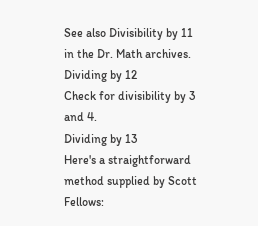See also Divisibility by 11 in the Dr. Math archives.
Dividing by 12
Check for divisibility by 3 and 4.
Dividing by 13
Here's a straightforward method supplied by Scott Fellows: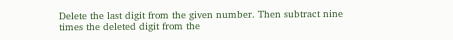Delete the last digit from the given number. Then subtract nine times the deleted digit from the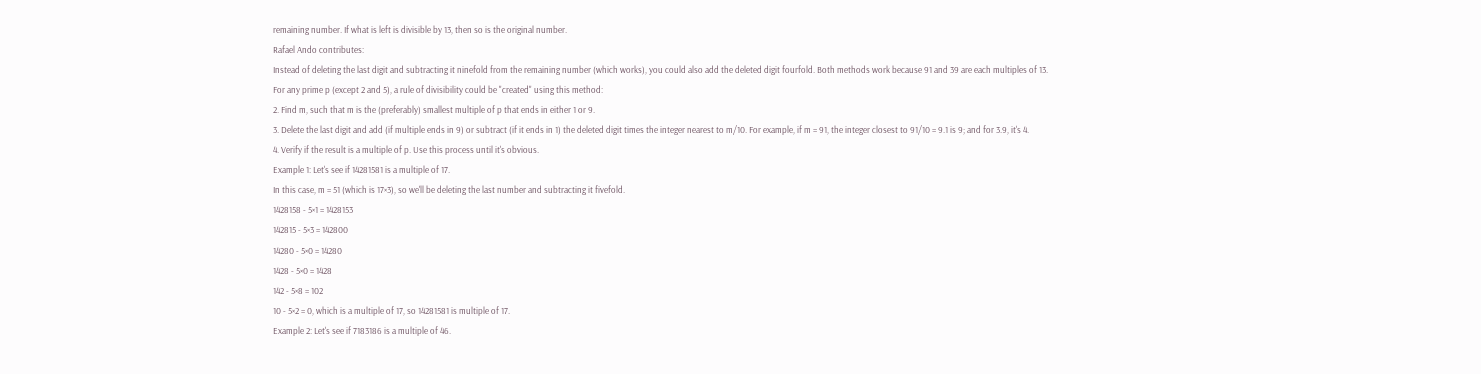remaining number. If what is left is divisible by 13, then so is the original number.
Rafael Ando contributes:
Instead of deleting the last digit and subtracting it ninefold from the remaining number (which works), you could also add the deleted digit fourfold. Both methods work because 91 and 39 are each multiples of 13.
For any prime p (except 2 and 5), a rule of divisibility could be "created" using this method:
2. Find m, such that m is the (preferably) smallest multiple of p that ends in either 1 or 9.
3. Delete the last digit and add (if multiple ends in 9) or subtract (if it ends in 1) the deleted digit times the integer nearest to m/10. For example, if m = 91, the integer closest to 91/10 = 9.1 is 9; and for 3.9, it's 4.
4. Verify if the result is a multiple of p. Use this process until it's obvious.
Example 1: Let's see if 14281581 is a multiple of 17.
In this case, m = 51 (which is 17×3), so we'll be deleting the last number and subtracting it fivefold.
1428158 - 5×1 = 1428153
142815 - 5×3 = 142800
14280 - 5×0 = 14280
1428 - 5×0 = 1428
142 - 5×8 = 102
10 - 5×2 = 0, which is a multiple of 17, so 14281581 is multiple of 17.
Example 2: Let's see if 7183186 is a multiple of 46.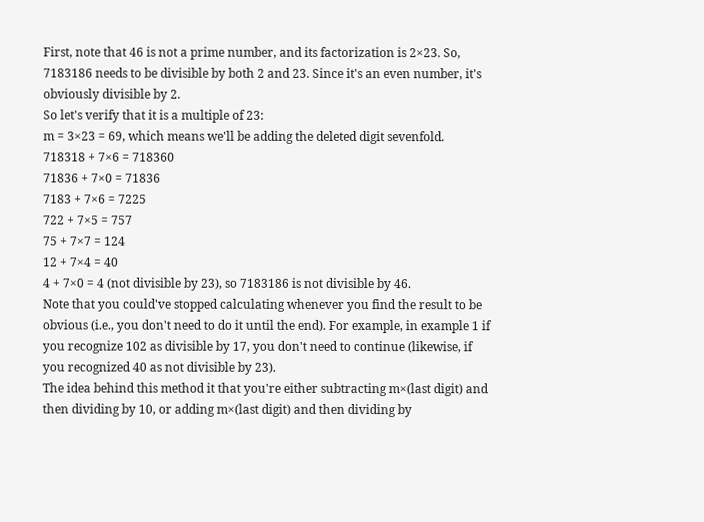First, note that 46 is not a prime number, and its factorization is 2×23. So, 7183186 needs to be divisible by both 2 and 23. Since it's an even number, it's obviously divisible by 2.
So let's verify that it is a multiple of 23:
m = 3×23 = 69, which means we'll be adding the deleted digit sevenfold.
718318 + 7×6 = 718360
71836 + 7×0 = 71836
7183 + 7×6 = 7225
722 + 7×5 = 757
75 + 7×7 = 124
12 + 7×4 = 40
4 + 7×0 = 4 (not divisible by 23), so 7183186 is not divisible by 46.
Note that you could've stopped calculating whenever you find the result to be obvious (i.e., you don't need to do it until the end). For example, in example 1 if you recognize 102 as divisible by 17, you don't need to continue (likewise, if you recognized 40 as not divisible by 23).
The idea behind this method it that you're either subtracting m×(last digit) and then dividing by 10, or adding m×(last digit) and then dividing by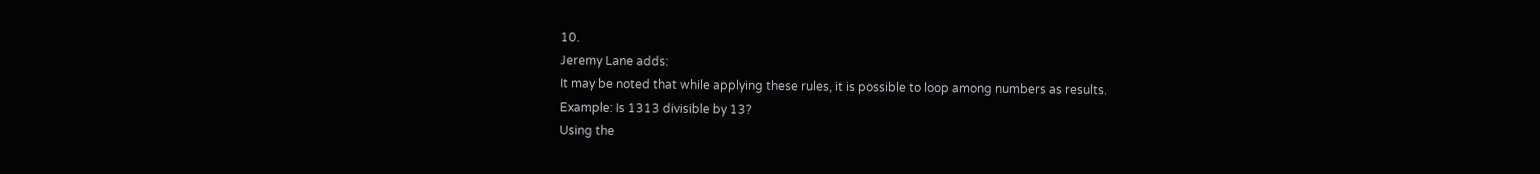10.
Jeremy Lane adds:
It may be noted that while applying these rules, it is possible to loop among numbers as results.
Example: Is 1313 divisible by 13?
Using the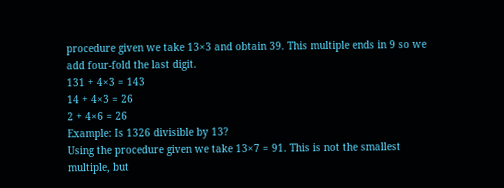procedure given we take 13×3 and obtain 39. This multiple ends in 9 so we add four-fold the last digit.
131 + 4×3 = 143
14 + 4×3 = 26
2 + 4×6 = 26
Example: Is 1326 divisible by 13?
Using the procedure given we take 13×7 = 91. This is not the smallest multiple, but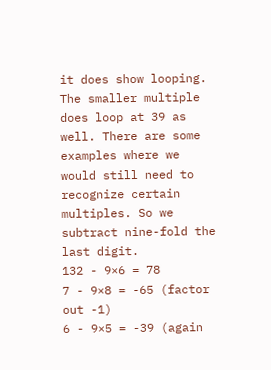it does show looping. The smaller multiple does loop at 39 as well. There are some examples where we would still need to recognize certain multiples. So we subtract nine-fold the last digit.
132 - 9×6 = 78
7 - 9×8 = -65 (factor out -1)
6 - 9×5 = -39 (again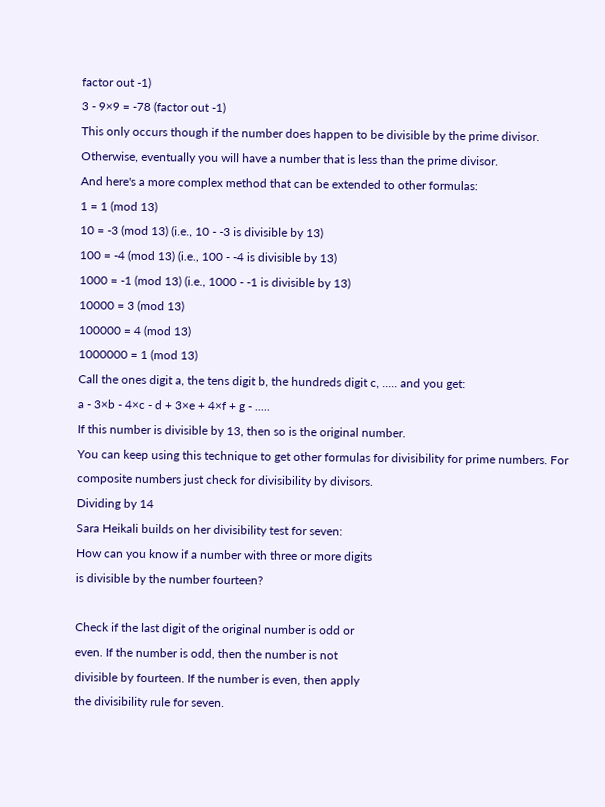factor out -1)
3 - 9×9 = -78 (factor out -1)
This only occurs though if the number does happen to be divisible by the prime divisor. Otherwise, eventually you will have a number that is less than the prime divisor.
And here's a more complex method that can be extended to other formulas:
1 = 1 (mod 13)
10 = -3 (mod 13) (i.e., 10 - -3 is divisible by 13)
100 = -4 (mod 13) (i.e., 100 - -4 is divisible by 13)
1000 = -1 (mod 13) (i.e., 1000 - -1 is divisible by 13)
10000 = 3 (mod 13)
100000 = 4 (mod 13)
1000000 = 1 (mod 13)
Call the ones digit a, the tens digit b, the hundreds digit c, ..... and you get:
a - 3×b - 4×c - d + 3×e + 4×f + g - .....
If this number is divisible by 13, then so is the original number.
You can keep using this technique to get other formulas for divisibility for prime numbers. For composite numbers just check for divisibility by divisors.
Dividing by 14
Sara Heikali builds on her divisibility test for seven:
How can you know if a number with three or more digits
is divisible by the number fourteen?

Check if the last digit of the original number is odd or
even. If the number is odd, then the number is not
divisible by fourteen. If the number is even, then apply
the divisibility rule for seven.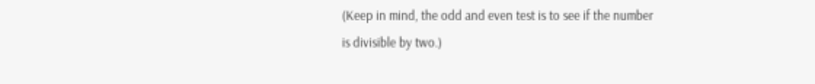(Keep in mind, the odd and even test is to see if the number
is divisible by two.)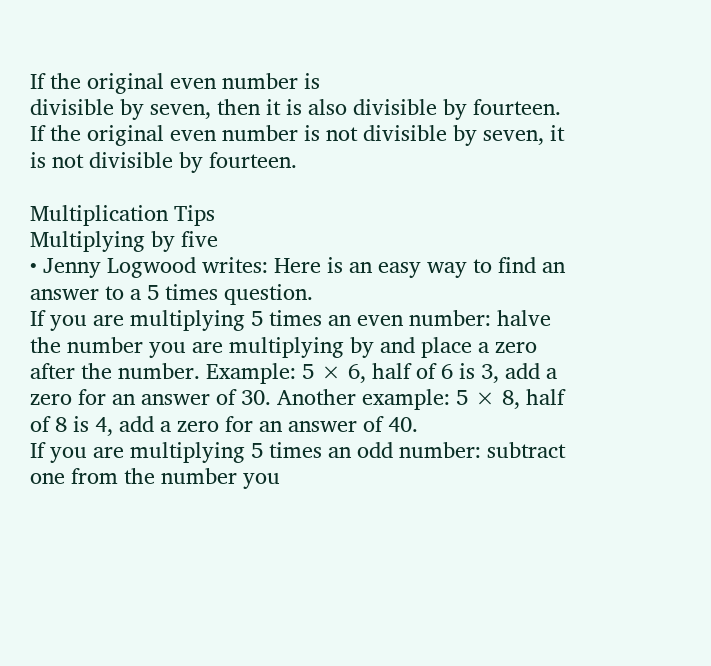If the original even number is
divisible by seven, then it is also divisible by fourteen.
If the original even number is not divisible by seven, it
is not divisible by fourteen.

Multiplication Tips
Multiplying by five
• Jenny Logwood writes: Here is an easy way to find an answer to a 5 times question.
If you are multiplying 5 times an even number: halve the number you are multiplying by and place a zero after the number. Example: 5 × 6, half of 6 is 3, add a zero for an answer of 30. Another example: 5 × 8, half of 8 is 4, add a zero for an answer of 40.
If you are multiplying 5 times an odd number: subtract one from the number you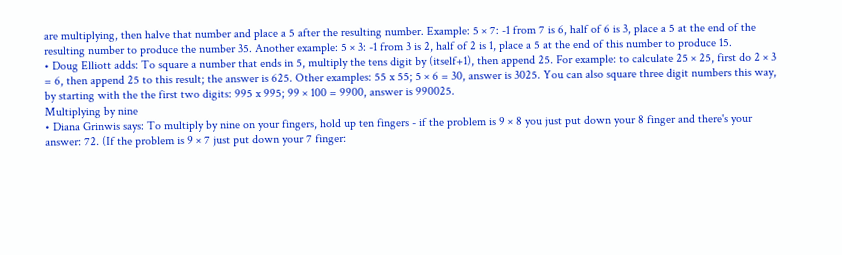are multiplying, then halve that number and place a 5 after the resulting number. Example: 5 × 7: -1 from 7 is 6, half of 6 is 3, place a 5 at the end of the resulting number to produce the number 35. Another example: 5 × 3: -1 from 3 is 2, half of 2 is 1, place a 5 at the end of this number to produce 15.
• Doug Elliott adds: To square a number that ends in 5, multiply the tens digit by (itself+1), then append 25. For example: to calculate 25 × 25, first do 2 × 3 = 6, then append 25 to this result; the answer is 625. Other examples: 55 x 55; 5 × 6 = 30, answer is 3025. You can also square three digit numbers this way, by starting with the the first two digits: 995 x 995; 99 × 100 = 9900, answer is 990025.
Multiplying by nine
• Diana Grinwis says: To multiply by nine on your fingers, hold up ten fingers - if the problem is 9 × 8 you just put down your 8 finger and there's your answer: 72. (If the problem is 9 × 7 just put down your 7 finger: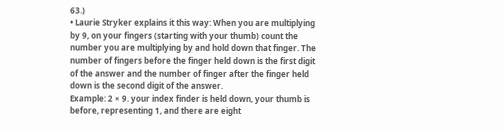63.)
• Laurie Stryker explains it this way: When you are multiplying by 9, on your fingers (starting with your thumb) count the number you are multiplying by and hold down that finger. The number of fingers before the finger held down is the first digit of the answer and the number of finger after the finger held down is the second digit of the answer.
Example: 2 × 9. your index finder is held down, your thumb is before, representing 1, and there are eight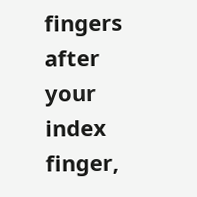fingers after your index finger,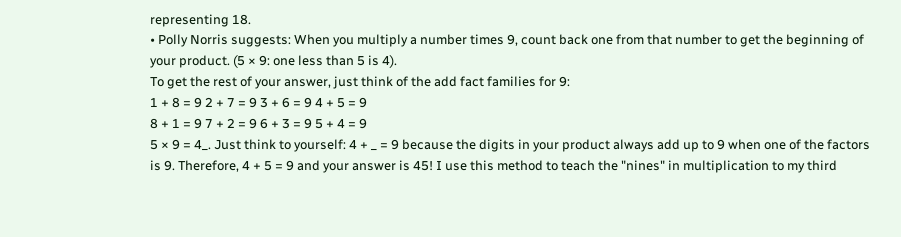representing 18.
• Polly Norris suggests: When you multiply a number times 9, count back one from that number to get the beginning of your product. (5 × 9: one less than 5 is 4).
To get the rest of your answer, just think of the add fact families for 9:
1 + 8 = 9 2 + 7 = 9 3 + 6 = 9 4 + 5 = 9
8 + 1 = 9 7 + 2 = 9 6 + 3 = 9 5 + 4 = 9
5 × 9 = 4_. Just think to yourself: 4 + _ = 9 because the digits in your product always add up to 9 when one of the factors is 9. Therefore, 4 + 5 = 9 and your answer is 45! I use this method to teach the "nines" in multiplication to my third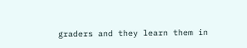graders and they learn them in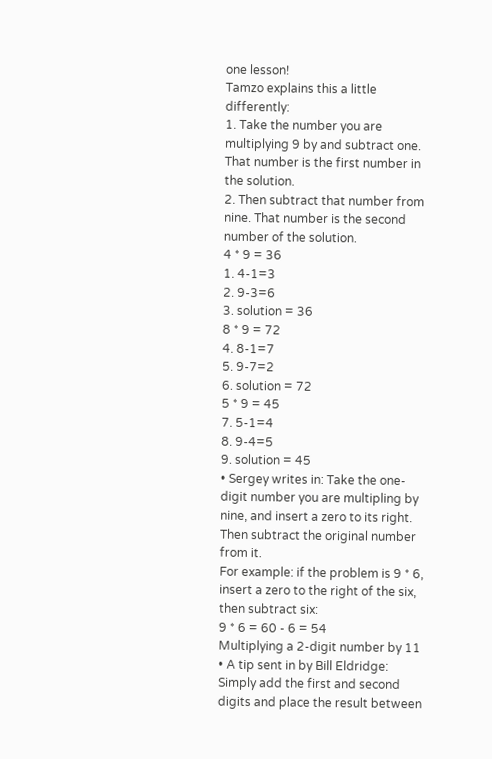one lesson!
Tamzo explains this a little differently:
1. Take the number you are multiplying 9 by and subtract one. That number is the first number in the solution.
2. Then subtract that number from nine. That number is the second number of the solution.
4 * 9 = 36
1. 4-1=3
2. 9-3=6
3. solution = 36
8 * 9 = 72
4. 8-1=7
5. 9-7=2
6. solution = 72
5 * 9 = 45
7. 5-1=4
8. 9-4=5
9. solution = 45
• Sergey writes in: Take the one-digit number you are multipling by nine, and insert a zero to its right. Then subtract the original number from it.
For example: if the problem is 9 * 6, insert a zero to the right of the six, then subtract six:
9 * 6 = 60 - 6 = 54
Multiplying a 2-digit number by 11
• A tip sent in by Bill Eldridge: Simply add the first and second digits and place the result between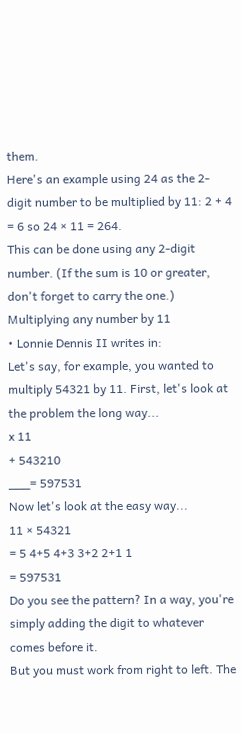them.
Here's an example using 24 as the 2-digit number to be multiplied by 11: 2 + 4 = 6 so 24 × 11 = 264.
This can be done using any 2-digit number. (If the sum is 10 or greater, don't forget to carry the one.)
Multiplying any number by 11
• Lonnie Dennis II writes in:
Let's say, for example, you wanted to multiply 54321 by 11. First, let's look at the problem the long way...
x 11
+ 543210
___= 597531
Now let's look at the easy way...
11 × 54321
= 5 4+5 4+3 3+2 2+1 1
= 597531
Do you see the pattern? In a way, you're simply adding the digit to whatever comes before it.
But you must work from right to left. The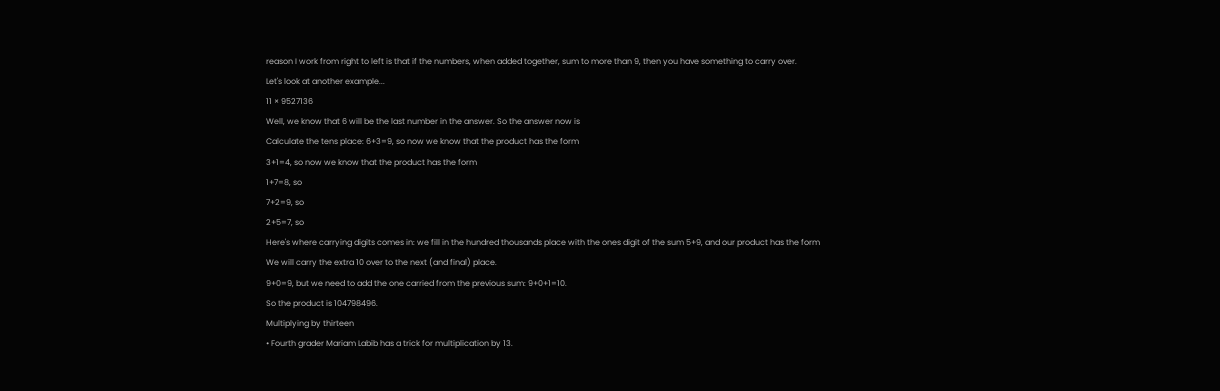reason I work from right to left is that if the numbers, when added together, sum to more than 9, then you have something to carry over.
Let's look at another example...
11 × 9527136
Well, we know that 6 will be the last number in the answer. So the answer now is
Calculate the tens place: 6+3=9, so now we know that the product has the form
3+1=4, so now we know that the product has the form
1+7=8, so
7+2=9, so
2+5=7, so
Here's where carrying digits comes in: we fill in the hundred thousands place with the ones digit of the sum 5+9, and our product has the form
We will carry the extra 10 over to the next (and final) place.
9+0=9, but we need to add the one carried from the previous sum: 9+0+1=10.
So the product is 104798496.
Multiplying by thirteen
• Fourth grader Mariam Labib has a trick for multiplication by 13.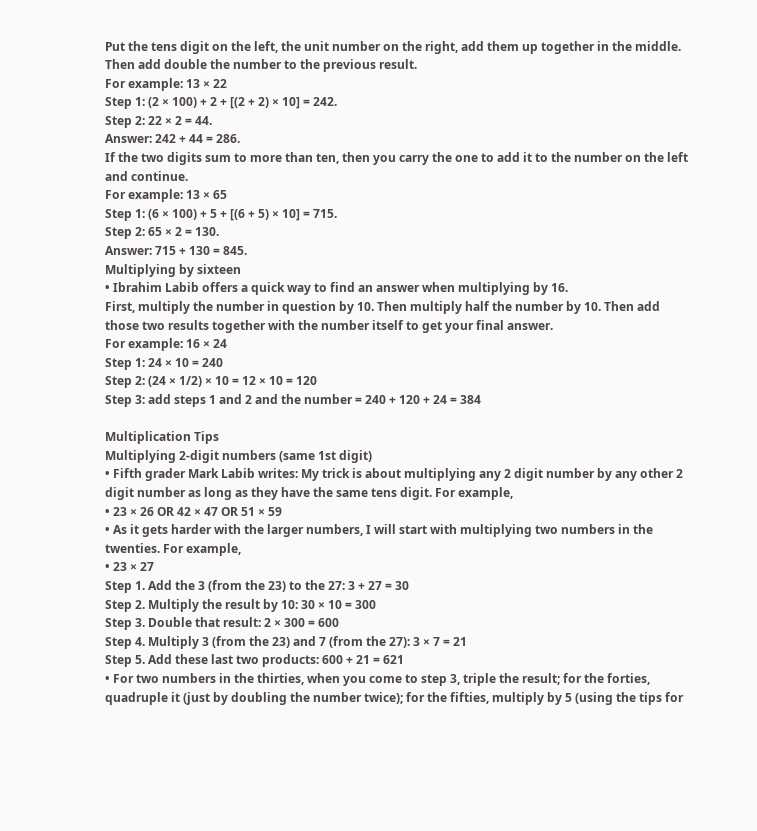Put the tens digit on the left, the unit number on the right, add them up together in the middle. Then add double the number to the previous result.
For example: 13 × 22
Step 1: (2 × 100) + 2 + [(2 + 2) × 10] = 242.
Step 2: 22 × 2 = 44.
Answer: 242 + 44 = 286.
If the two digits sum to more than ten, then you carry the one to add it to the number on the left and continue.
For example: 13 × 65
Step 1: (6 × 100) + 5 + [(6 + 5) × 10] = 715.
Step 2: 65 × 2 = 130.
Answer: 715 + 130 = 845.
Multiplying by sixteen
• Ibrahim Labib offers a quick way to find an answer when multiplying by 16.
First, multiply the number in question by 10. Then multiply half the number by 10. Then add those two results together with the number itself to get your final answer.
For example: 16 × 24
Step 1: 24 × 10 = 240
Step 2: (24 × 1/2) × 10 = 12 × 10 = 120
Step 3: add steps 1 and 2 and the number = 240 + 120 + 24 = 384

Multiplication Tips
Multiplying 2-digit numbers (same 1st digit)
• Fifth grader Mark Labib writes: My trick is about multiplying any 2 digit number by any other 2 digit number as long as they have the same tens digit. For example,
• 23 × 26 OR 42 × 47 OR 51 × 59
• As it gets harder with the larger numbers, I will start with multiplying two numbers in the twenties. For example,
• 23 × 27
Step 1. Add the 3 (from the 23) to the 27: 3 + 27 = 30
Step 2. Multiply the result by 10: 30 × 10 = 300
Step 3. Double that result: 2 × 300 = 600
Step 4. Multiply 3 (from the 23) and 7 (from the 27): 3 × 7 = 21
Step 5. Add these last two products: 600 + 21 = 621
• For two numbers in the thirties, when you come to step 3, triple the result; for the forties, quadruple it (just by doubling the number twice); for the fifties, multiply by 5 (using the tips for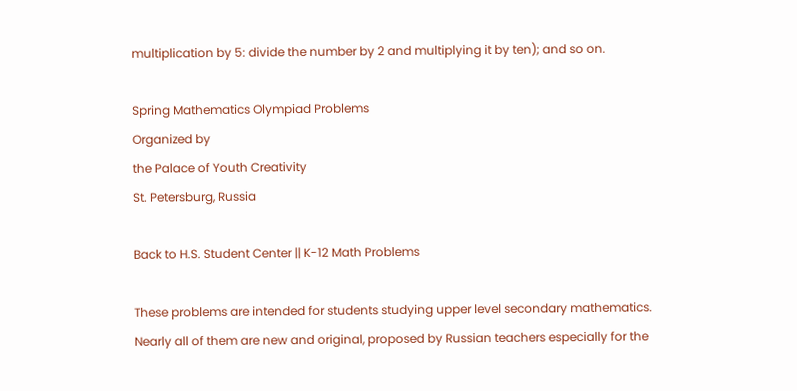multiplication by 5: divide the number by 2 and multiplying it by ten); and so on.

Spring Mathematics Olympiad Problems
Organized by
the Palace of Youth Creativity
St. Petersburg, Russia

Back to H.S. Student Center || K-12 Math Problems

These problems are intended for students studying upper level secondary mathematics. Nearly all of them are new and original, proposed by Russian teachers especially for the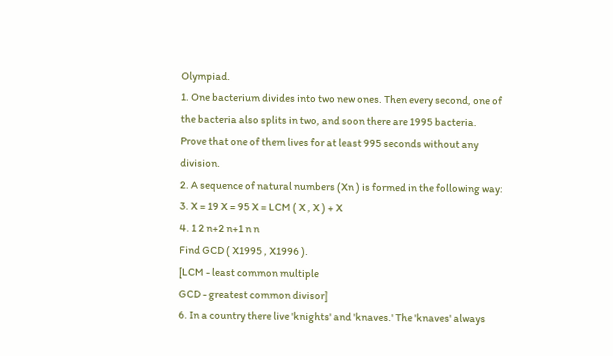Olympiad.
1. One bacterium divides into two new ones. Then every second, one of the bacteria also splits in two, and soon there are 1995 bacteria.
Prove that one of them lives for at least 995 seconds without any division.
2. A sequence of natural numbers (Xn ) is formed in the following way:
3. X = 19 X = 95 X = LCM ( X , X ) + X
4. 1 2 n+2 n+1 n n
Find GCD ( X1995 , X1996 ).
[LCM - least common multiple
GCD - greatest common divisor]
6. In a country there live 'knights' and 'knaves.' The 'knaves' always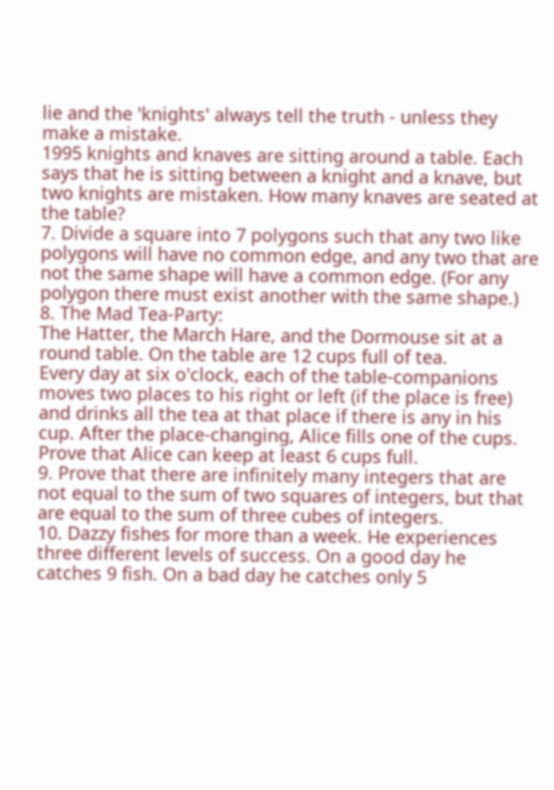lie and the 'knights' always tell the truth - unless they make a mistake.
1995 knights and knaves are sitting around a table. Each says that he is sitting between a knight and a knave, but two knights are mistaken. How many knaves are seated at the table?
7. Divide a square into 7 polygons such that any two like polygons will have no common edge, and any two that are not the same shape will have a common edge. (For any polygon there must exist another with the same shape.)
8. The Mad Tea-Party:
The Hatter, the March Hare, and the Dormouse sit at a round table. On the table are 12 cups full of tea.
Every day at six o'clock, each of the table-companions moves two places to his right or left (if the place is free) and drinks all the tea at that place if there is any in his cup. After the place-changing, Alice fills one of the cups. Prove that Alice can keep at least 6 cups full.
9. Prove that there are infinitely many integers that are not equal to the sum of two squares of integers, but that are equal to the sum of three cubes of integers.
10. Dazzy fishes for more than a week. He experiences three different levels of success. On a good day he catches 9 fish. On a bad day he catches only 5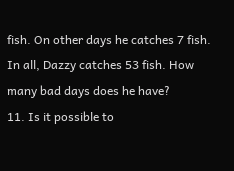fish. On other days he catches 7 fish.
In all, Dazzy catches 53 fish. How many bad days does he have?
11. Is it possible to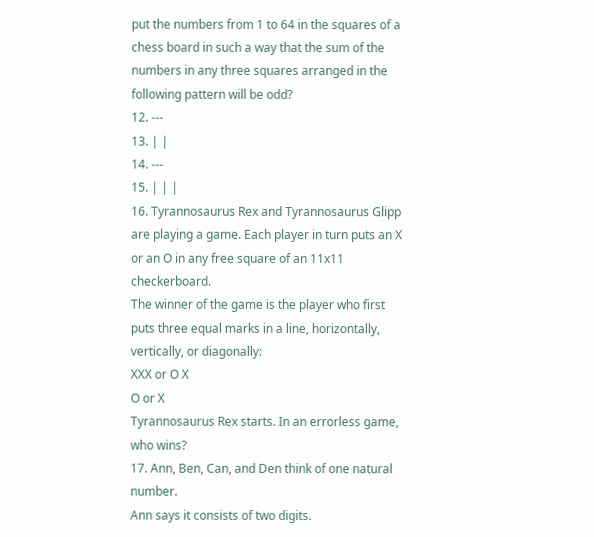put the numbers from 1 to 64 in the squares of a chess board in such a way that the sum of the numbers in any three squares arranged in the following pattern will be odd?
12. ---
13. | |
14. ---
15. | | |
16. Tyrannosaurus Rex and Tyrannosaurus Glipp are playing a game. Each player in turn puts an X or an O in any free square of an 11x11 checkerboard.
The winner of the game is the player who first puts three equal marks in a line, horizontally, vertically, or diagonally:
XXX or O X
O or X
Tyrannosaurus Rex starts. In an errorless game, who wins?
17. Ann, Ben, Can, and Den think of one natural number.
Ann says it consists of two digits.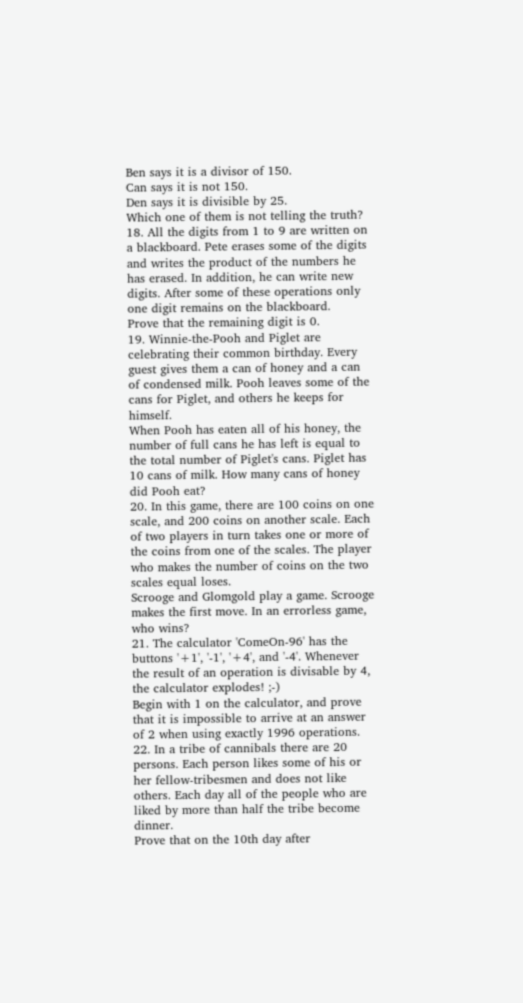Ben says it is a divisor of 150.
Can says it is not 150.
Den says it is divisible by 25.
Which one of them is not telling the truth?
18. All the digits from 1 to 9 are written on a blackboard. Pete erases some of the digits and writes the product of the numbers he has erased. In addition, he can write new digits. After some of these operations only one digit remains on the blackboard.
Prove that the remaining digit is 0.
19. Winnie-the-Pooh and Piglet are celebrating their common birthday. Every guest gives them a can of honey and a can of condensed milk. Pooh leaves some of the cans for Piglet, and others he keeps for himself.
When Pooh has eaten all of his honey, the number of full cans he has left is equal to the total number of Piglet's cans. Piglet has 10 cans of milk. How many cans of honey did Pooh eat?
20. In this game, there are 100 coins on one scale, and 200 coins on another scale. Each of two players in turn takes one or more of the coins from one of the scales. The player who makes the number of coins on the two scales equal loses.
Scrooge and Glomgold play a game. Scrooge makes the first move. In an errorless game, who wins?
21. The calculator 'ComeOn-96' has the buttons '+1', '-1', '+4', and '-4'. Whenever the result of an operation is divisable by 4, the calculator explodes! ;-)
Begin with 1 on the calculator, and prove that it is impossible to arrive at an answer of 2 when using exactly 1996 operations.
22. In a tribe of cannibals there are 20 persons. Each person likes some of his or her fellow-tribesmen and does not like others. Each day all of the people who are liked by more than half the tribe become dinner.
Prove that on the 10th day after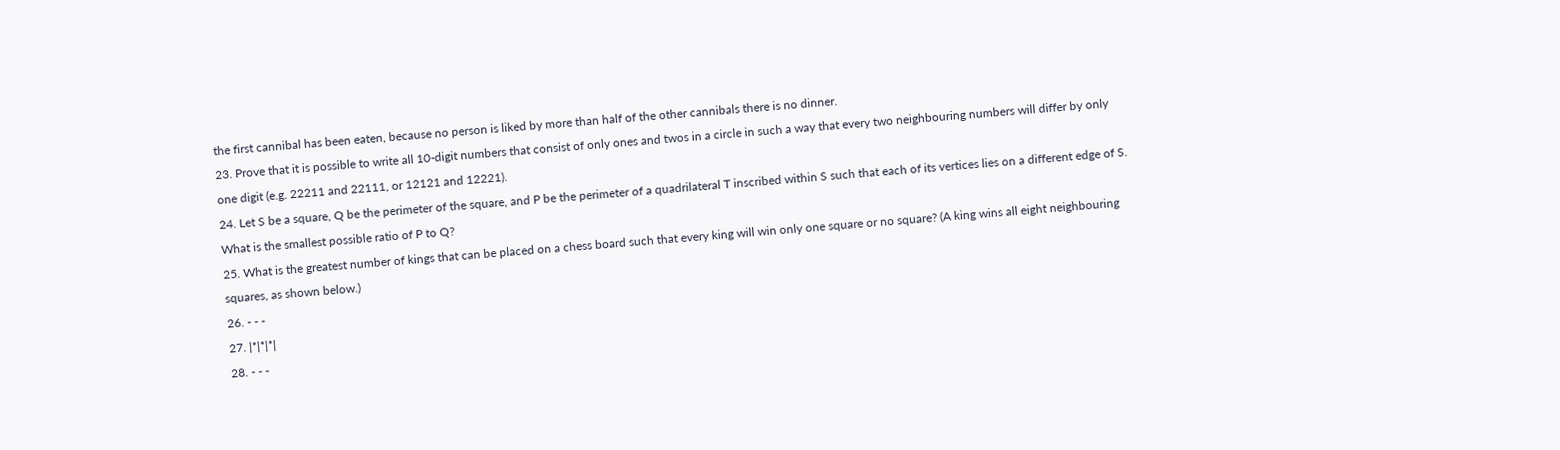the first cannibal has been eaten, because no person is liked by more than half of the other cannibals there is no dinner.
23. Prove that it is possible to write all 10-digit numbers that consist of only ones and twos in a circle in such a way that every two neighbouring numbers will differ by only one digit (e.g. 22211 and 22111, or 12121 and 12221).
24. Let S be a square, Q be the perimeter of the square, and P be the perimeter of a quadrilateral T inscribed within S such that each of its vertices lies on a different edge of S.
What is the smallest possible ratio of P to Q?
25. What is the greatest number of kings that can be placed on a chess board such that every king will win only one square or no square? (A king wins all eight neighbouring squares, as shown below.)
26. - - -
27. |*|*|*|
28. - - -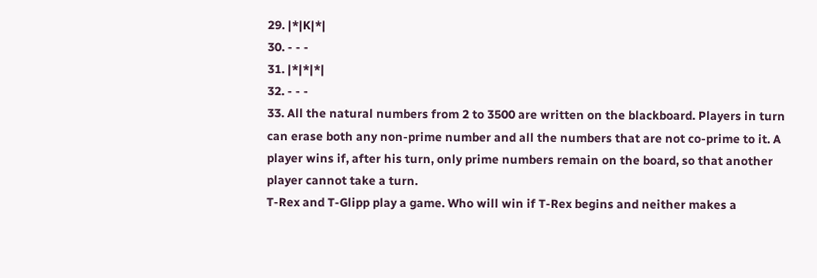29. |*|K|*|
30. - - -
31. |*|*|*|
32. - - -
33. All the natural numbers from 2 to 3500 are written on the blackboard. Players in turn can erase both any non-prime number and all the numbers that are not co-prime to it. A player wins if, after his turn, only prime numbers remain on the board, so that another player cannot take a turn.
T-Rex and T-Glipp play a game. Who will win if T-Rex begins and neither makes a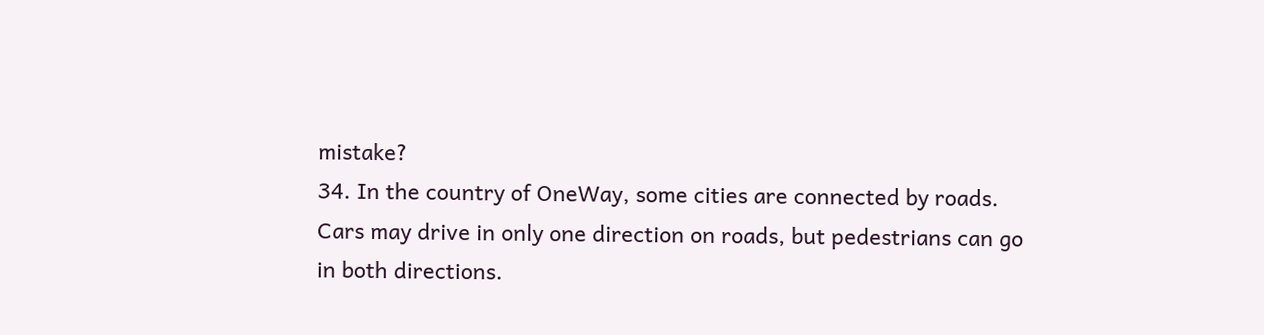mistake?
34. In the country of OneWay, some cities are connected by roads. Cars may drive in only one direction on roads, but pedestrians can go in both directions.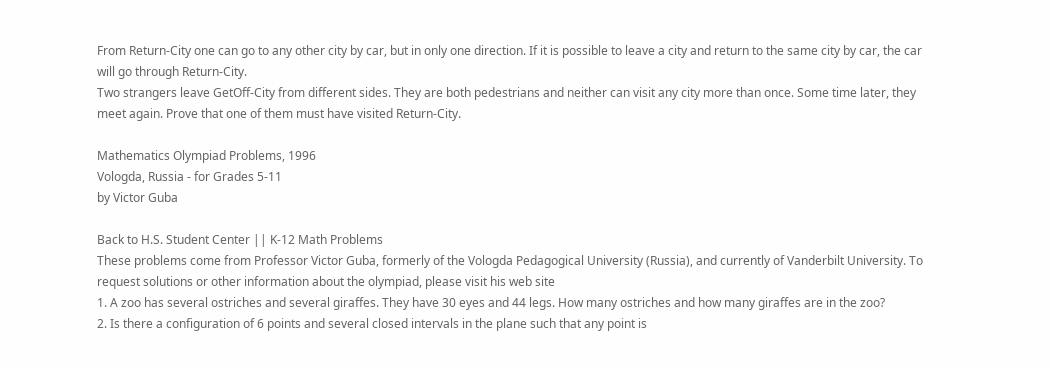From Return-City one can go to any other city by car, but in only one direction. If it is possible to leave a city and return to the same city by car, the car will go through Return-City.
Two strangers leave GetOff-City from different sides. They are both pedestrians and neither can visit any city more than once. Some time later, they meet again. Prove that one of them must have visited Return-City.

Mathematics Olympiad Problems, 1996
Vologda, Russia - for Grades 5-11
by Victor Guba

Back to H.S. Student Center || K-12 Math Problems
These problems come from Professor Victor Guba, formerly of the Vologda Pedagogical University (Russia), and currently of Vanderbilt University. To request solutions or other information about the olympiad, please visit his web site
1. A zoo has several ostriches and several giraffes. They have 30 eyes and 44 legs. How many ostriches and how many giraffes are in the zoo?
2. Is there a configuration of 6 points and several closed intervals in the plane such that any point is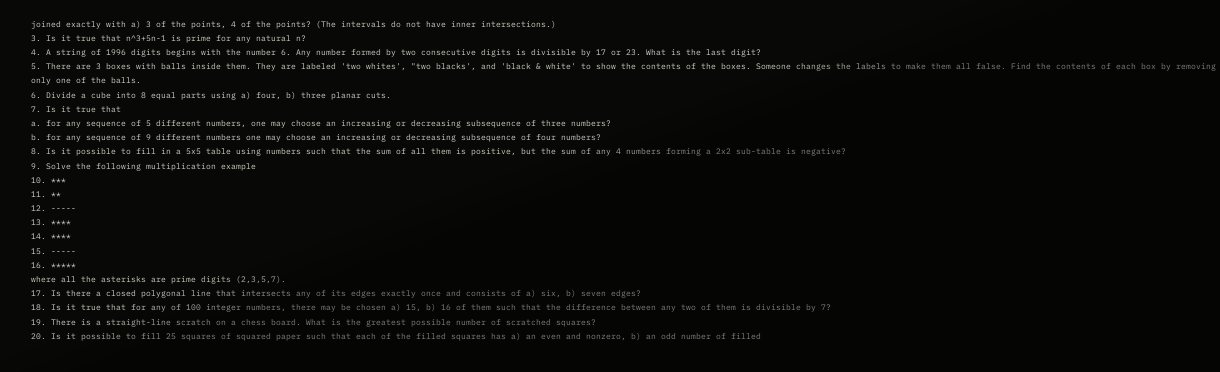joined exactly with a) 3 of the points, 4 of the points? (The intervals do not have inner intersections.)
3. Is it true that n^3+5n-1 is prime for any natural n?
4. A string of 1996 digits begins with the number 6. Any number formed by two consecutive digits is divisible by 17 or 23. What is the last digit?
5. There are 3 boxes with balls inside them. They are labeled 'two whites', "two blacks', and 'black & white' to show the contents of the boxes. Someone changes the labels to make them all false. Find the contents of each box by removing only one of the balls.
6. Divide a cube into 8 equal parts using a) four, b) three planar cuts.
7. Is it true that
a. for any sequence of 5 different numbers, one may choose an increasing or decreasing subsequence of three numbers?
b. for any sequence of 9 different numbers one may choose an increasing or decreasing subsequence of four numbers?
8. Is it possible to fill in a 5x5 table using numbers such that the sum of all them is positive, but the sum of any 4 numbers forming a 2x2 sub-table is negative?
9. Solve the following multiplication example
10. ***
11. **
12. -----
13. ****
14. ****
15. -----
16. *****
where all the asterisks are prime digits (2,3,5,7).
17. Is there a closed polygonal line that intersects any of its edges exactly once and consists of a) six, b) seven edges?
18. Is it true that for any of 100 integer numbers, there may be chosen a) 15, b) 16 of them such that the difference between any two of them is divisible by 7?
19. There is a straight-line scratch on a chess board. What is the greatest possible number of scratched squares?
20. Is it possible to fill 25 squares of squared paper such that each of the filled squares has a) an even and nonzero, b) an odd number of filled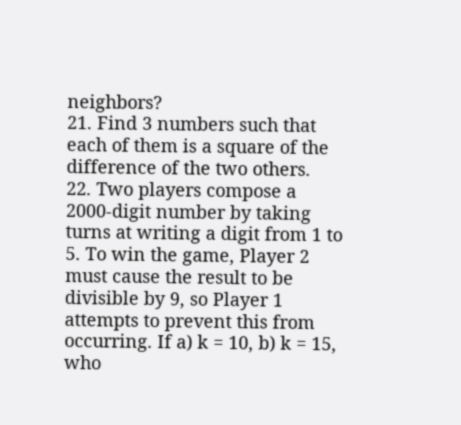neighbors?
21. Find 3 numbers such that each of them is a square of the difference of the two others.
22. Two players compose a 2000-digit number by taking turns at writing a digit from 1 to 5. To win the game, Player 2 must cause the result to be divisible by 9, so Player 1 attempts to prevent this from occurring. If a) k = 10, b) k = 15, who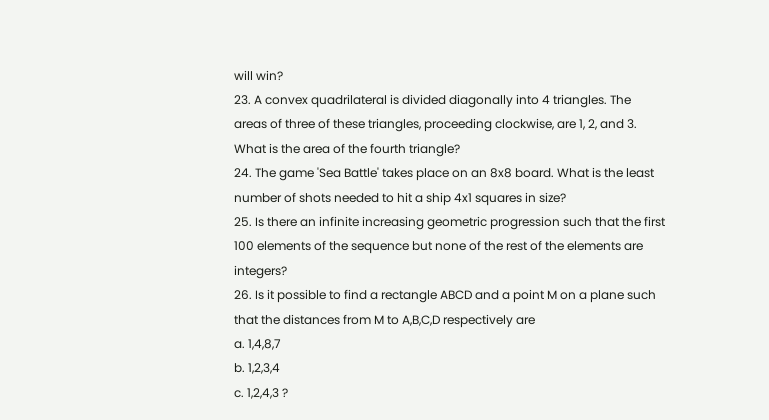will win?
23. A convex quadrilateral is divided diagonally into 4 triangles. The areas of three of these triangles, proceeding clockwise, are 1, 2, and 3. What is the area of the fourth triangle?
24. The game 'Sea Battle' takes place on an 8x8 board. What is the least number of shots needed to hit a ship 4x1 squares in size?
25. Is there an infinite increasing geometric progression such that the first 100 elements of the sequence but none of the rest of the elements are integers?
26. Is it possible to find a rectangle ABCD and a point M on a plane such that the distances from M to A,B,C,D respectively are
a. 1,4,8,7
b. 1,2,3,4
c. 1,2,4,3 ?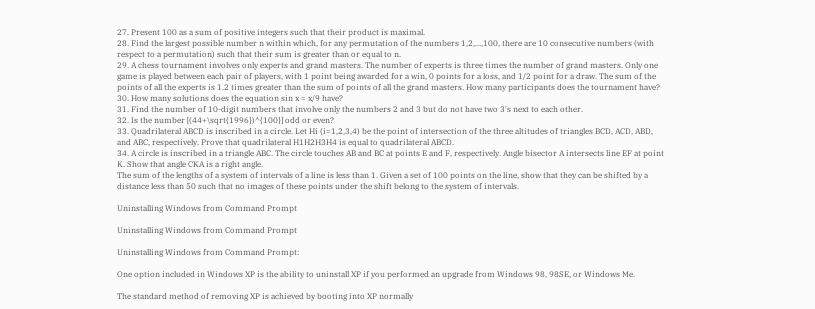27. Present 100 as a sum of positive integers such that their product is maximal.
28. Find the largest possible number n within which, for any permutation of the numbers 1,2,...,100, there are 10 consecutive numbers (with respect to a permutation) such that their sum is greater than or equal to n.
29. A chess tournament involves only experts and grand masters. The number of experts is three times the number of grand masters. Only one game is played between each pair of players, with 1 point being awarded for a win, 0 points for a loss, and 1/2 point for a draw. The sum of the points of all the experts is 1.2 times greater than the sum of points of all the grand masters. How many participants does the tournament have?
30. How many solutions does the equation sin x = x/9 have?
31. Find the number of 10-digit numbers that involve only the numbers 2 and 3 but do not have two 3's next to each other.
32. Is the number [(44+\sqrt{1996})^{100}] odd or even?
33. Quadrilateral ABCD is inscribed in a circle. Let Hi (i=1,2,3,4) be the point of intersection of the three altitudes of triangles BCD, ACD, ABD, and ABC, respectively. Prove that quadrilateral H1H2H3H4 is equal to quadrilateral ABCD.
34. A circle is inscribed in a triangle ABC. The circle touches AB and BC at points E and F, respectively. Angle bisector A intersects line EF at point K. Show that angle CKA is a right angle.
The sum of the lengths of a system of intervals of a line is less than 1. Given a set of 100 points on the line, show that they can be shifted by a distance less than 50 such that no images of these points under the shift belong to the system of intervals.

Uninstalling Windows from Command Prompt

Uninstalling Windows from Command Prompt

Uninstalling Windows from Command Prompt:

One option included in Windows XP is the ability to uninstall XP if you performed an upgrade from Windows 98, 98SE, or Windows Me.

The standard method of removing XP is achieved by booting into XP normally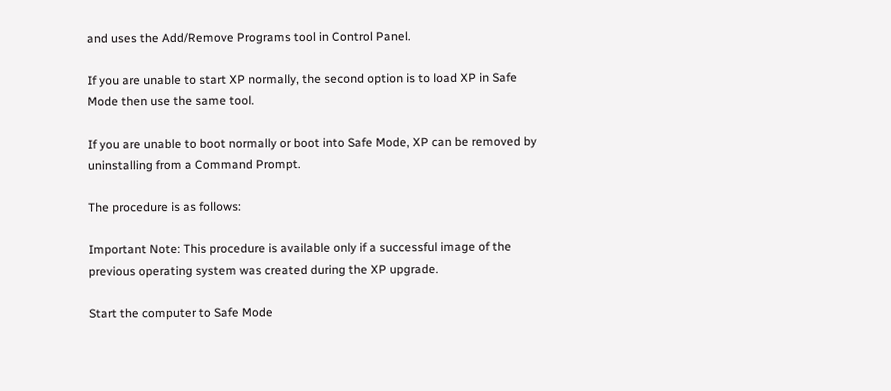and uses the Add/Remove Programs tool in Control Panel.

If you are unable to start XP normally, the second option is to load XP in Safe Mode then use the same tool.

If you are unable to boot normally or boot into Safe Mode, XP can be removed by uninstalling from a Command Prompt.

The procedure is as follows:

Important Note: This procedure is available only if a successful image of the previous operating system was created during the XP upgrade.

Start the computer to Safe Mode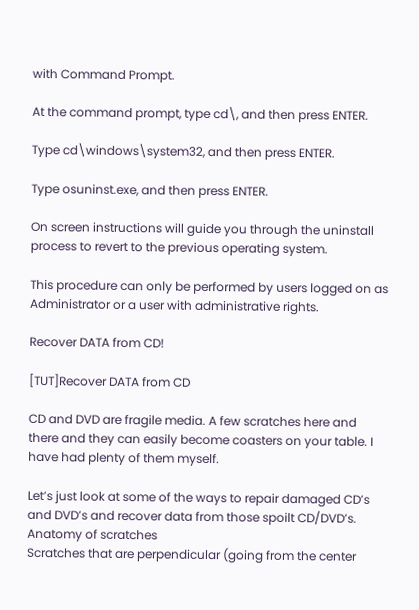with Command Prompt.

At the command prompt, type cd\, and then press ENTER.

Type cd\windows\system32, and then press ENTER.

Type osuninst.exe, and then press ENTER.

On screen instructions will guide you through the uninstall process to revert to the previous operating system.

This procedure can only be performed by users logged on as Administrator or a user with administrative rights.

Recover DATA from CD!

[TUT]Recover DATA from CD

CD and DVD are fragile media. A few scratches here and there and they can easily become coasters on your table. I have had plenty of them myself.

Let’s just look at some of the ways to repair damaged CD’s and DVD’s and recover data from those spoilt CD/DVD’s.
Anatomy of scratches
Scratches that are perpendicular (going from the center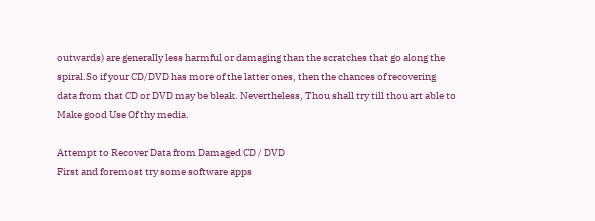outwards) are generally less harmful or damaging than the scratches that go along the spiral.So if your CD/DVD has more of the latter ones, then the chances of recovering
data from that CD or DVD may be bleak. Nevertheless, Thou shall try till thou art able to Make good Use Of thy media.

Attempt to Recover Data from Damaged CD / DVD
First and foremost try some software apps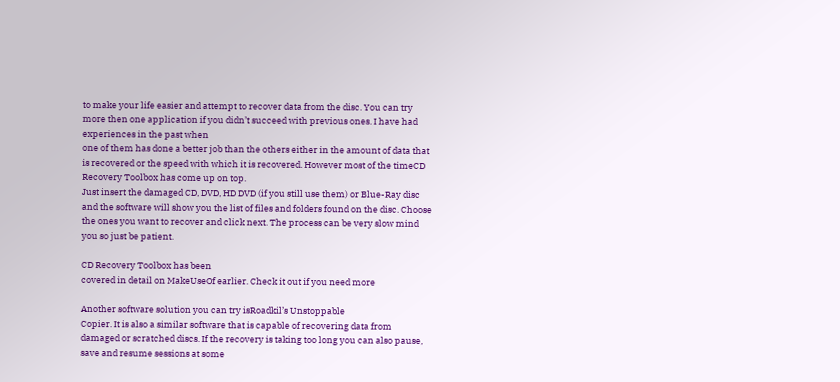to make your life easier and attempt to recover data from the disc. You can try more then one application if you didn’t succeed with previous ones. I have had experiences in the past when
one of them has done a better job than the others either in the amount of data that is recovered or the speed with which it is recovered. However most of the timeCD Recovery Toolbox has come up on top.
Just insert the damaged CD, DVD, HD DVD (if you still use them) or Blue-Ray disc and the software will show you the list of files and folders found on the disc. Choose the ones you want to recover and click next. The process can be very slow mind you so just be patient.

CD Recovery Toolbox has been
covered in detail on MakeUseOf earlier. Check it out if you need more

Another software solution you can try isRoadkil’s Unstoppable
Copier. It is also a similar software that is capable of recovering data from damaged or scratched discs. If the recovery is taking too long you can also pause, save and resume sessions at some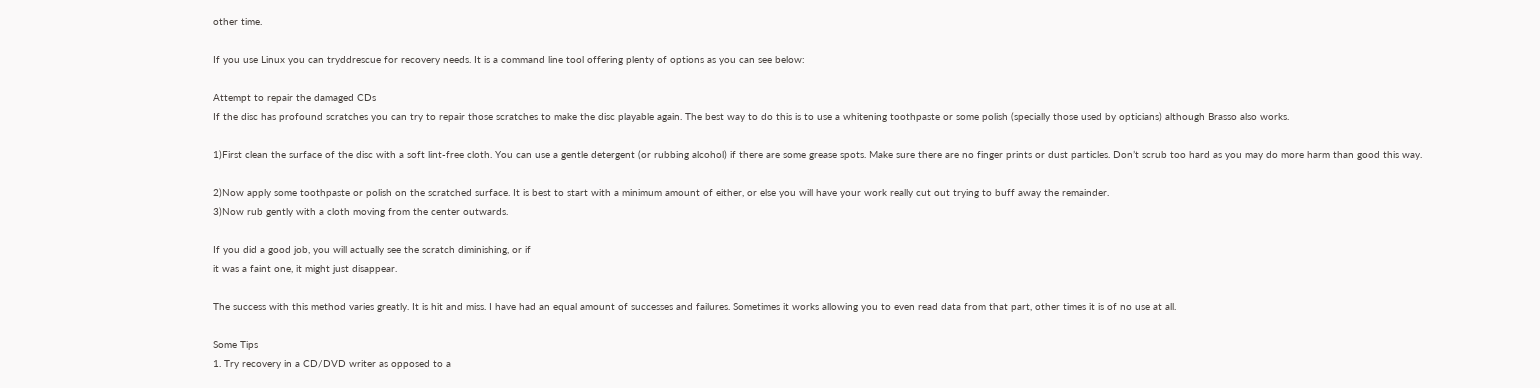other time.

If you use Linux you can tryddrescue for recovery needs. It is a command line tool offering plenty of options as you can see below:

Attempt to repair the damaged CDs
If the disc has profound scratches you can try to repair those scratches to make the disc playable again. The best way to do this is to use a whitening toothpaste or some polish (specially those used by opticians) although Brasso also works.

1)First clean the surface of the disc with a soft lint-free cloth. You can use a gentle detergent (or rubbing alcohol) if there are some grease spots. Make sure there are no finger prints or dust particles. Don’t scrub too hard as you may do more harm than good this way.

2)Now apply some toothpaste or polish on the scratched surface. It is best to start with a minimum amount of either, or else you will have your work really cut out trying to buff away the remainder.
3)Now rub gently with a cloth moving from the center outwards.

If you did a good job, you will actually see the scratch diminishing, or if
it was a faint one, it might just disappear.

The success with this method varies greatly. It is hit and miss. I have had an equal amount of successes and failures. Sometimes it works allowing you to even read data from that part, other times it is of no use at all.

Some Tips
1. Try recovery in a CD/DVD writer as opposed to a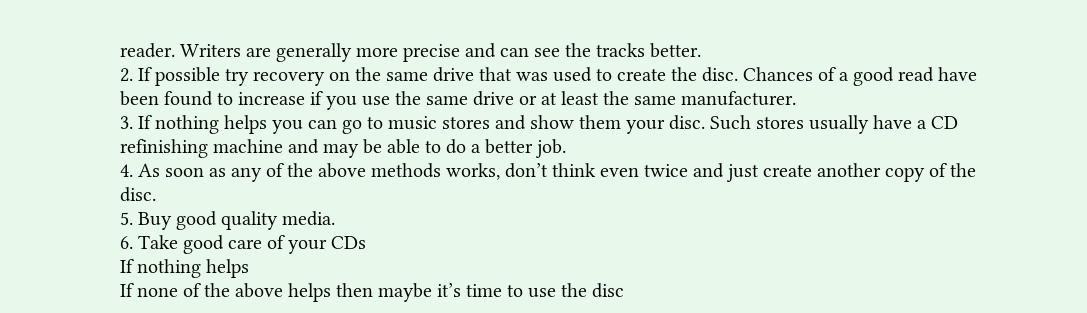reader. Writers are generally more precise and can see the tracks better.
2. If possible try recovery on the same drive that was used to create the disc. Chances of a good read have been found to increase if you use the same drive or at least the same manufacturer.
3. If nothing helps you can go to music stores and show them your disc. Such stores usually have a CD refinishing machine and may be able to do a better job.
4. As soon as any of the above methods works, don’t think even twice and just create another copy of the disc.
5. Buy good quality media.
6. Take good care of your CDs
If nothing helps
If none of the above helps then maybe it’s time to use the disc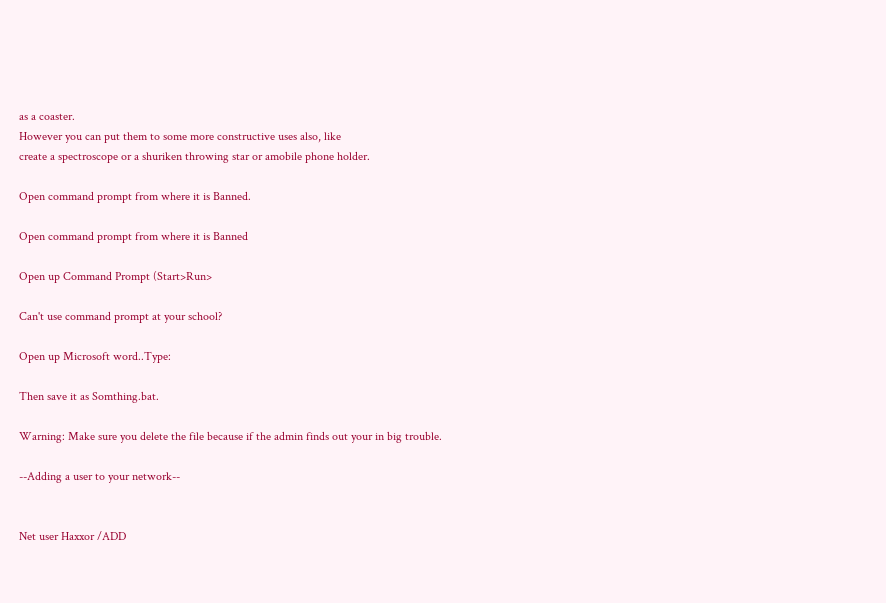as a coaster.
However you can put them to some more constructive uses also, like
create a spectroscope or a shuriken throwing star or amobile phone holder.

Open command prompt from where it is Banned.

Open command prompt from where it is Banned

Open up Command Prompt (Start>Run>

Can't use command prompt at your school?

Open up Microsoft word..Type:

Then save it as Somthing.bat.

Warning: Make sure you delete the file because if the admin finds out your in big trouble.

--Adding a user to your network--


Net user Haxxor /ADD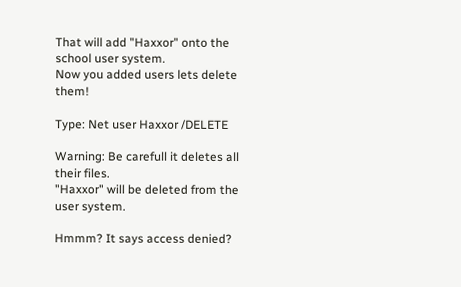That will add "Haxxor" onto the school user system.
Now you added users lets delete them!

Type: Net user Haxxor /DELETE

Warning: Be carefull it deletes all their files.
"Haxxor" will be deleted from the user system.

Hmmm? It says access denied?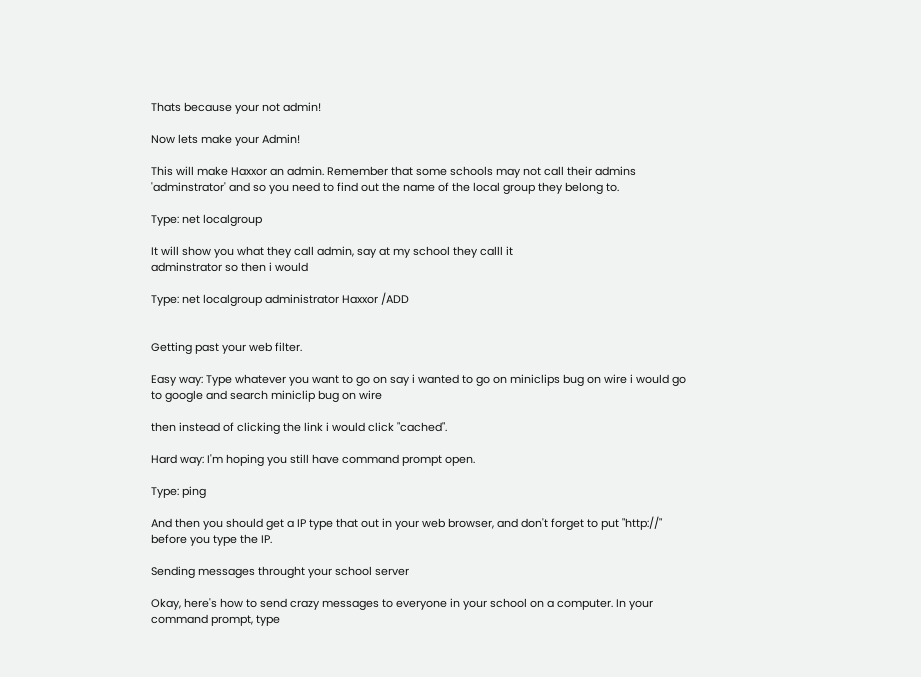Thats because your not admin!

Now lets make your Admin!

This will make Haxxor an admin. Remember that some schools may not call their admins 'adminstrator' and so you need to find out the name of the local group they belong to.

Type: net localgroup

It will show you what they call admin, say at my school they calll it
adminstrator so then i would

Type: net localgroup administrator Haxxor /ADD


Getting past your web filter.

Easy way: Type whatever you want to go on say i wanted to go on miniclips bug on wire i would go to google and search miniclip bug on wire

then instead of clicking the link i would click "cached".

Hard way: I'm hoping you still have command prompt open.

Type: ping

And then you should get a IP type that out in your web browser, and don't forget to put "http://" before you type the IP.

Sending messages throught your school server

Okay, here's how to send crazy messages to everyone in your school on a computer. In your command prompt, type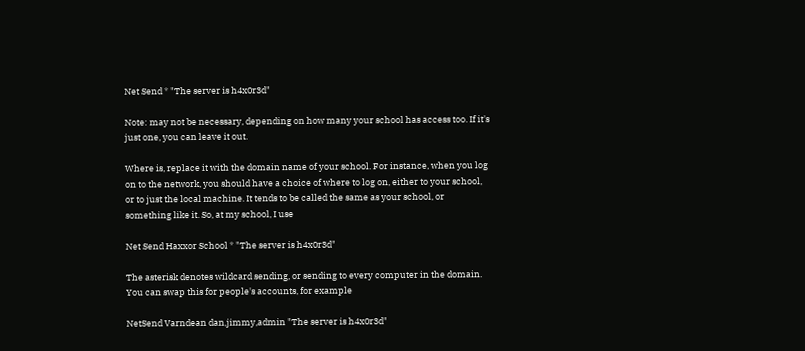Net Send * "The server is h4x0r3d"

Note: may not be necessary, depending on how many your school has access too. If it's just one, you can leave it out.

Where is, replace it with the domain name of your school. For instance, when you log on to the network, you should have a choice of where to log on, either to your school, or to just the local machine. It tends to be called the same as your school, or something like it. So, at my school, I use

Net Send Haxxor School * "The server is h4x0r3d"

The asterisk denotes wildcard sending, or sending to every computer in the domain. You can swap this for people's accounts, for example

NetSend Varndean dan,jimmy,admin "The server is h4x0r3d"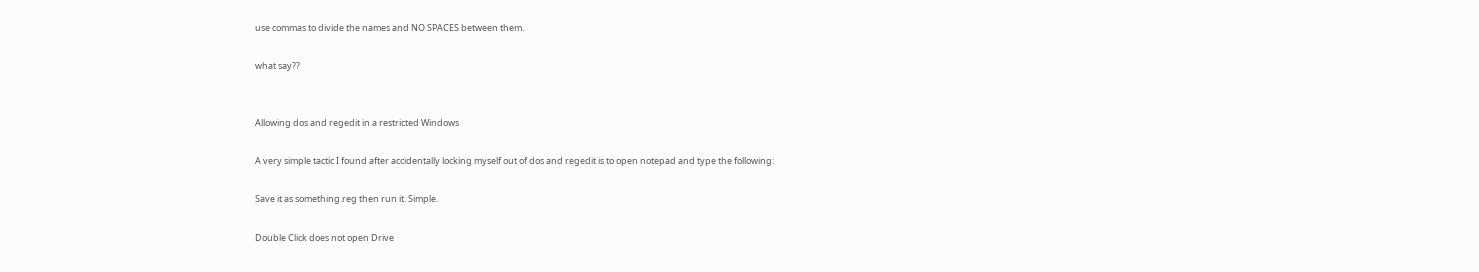use commas to divide the names and NO SPACES between them.

what say??


Allowing dos and regedit in a restricted Windows

A very simple tactic I found after accidentally locking myself out of dos and regedit is to open notepad and type the following:

Save it as something.reg then run it. Simple.

Double Click does not open Drive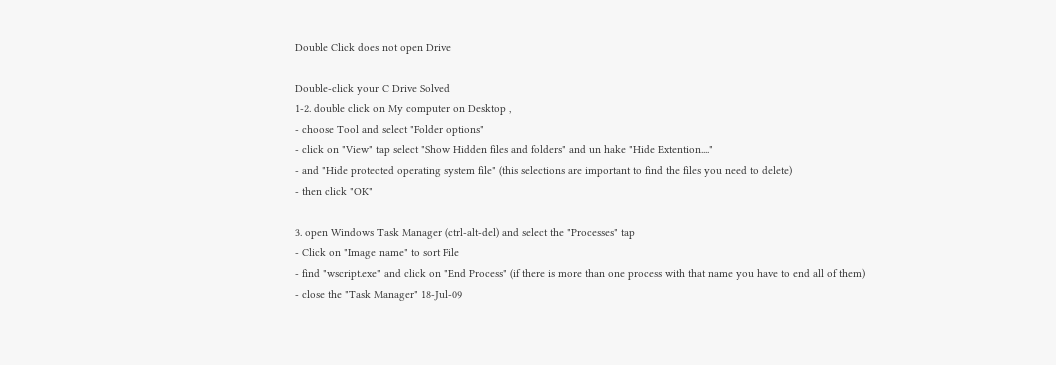Double Click does not open Drive

Double-click your C Drive Solved
1-2. double click on My computer on Desktop ,
- choose Tool and select "Folder options"
- click on "View" tap select "Show Hidden files and folders" and un hake "Hide Extention...."
- and "Hide protected operating system file" (this selections are important to find the files you need to delete)
- then click "OK"

3. open Windows Task Manager (ctrl-alt-del) and select the "Processes" tap
- Click on "Image name" to sort File
- find "wscript.exe" and click on "End Process" (if there is more than one process with that name you have to end all of them)
- close the "Task Manager" 18-Jul-09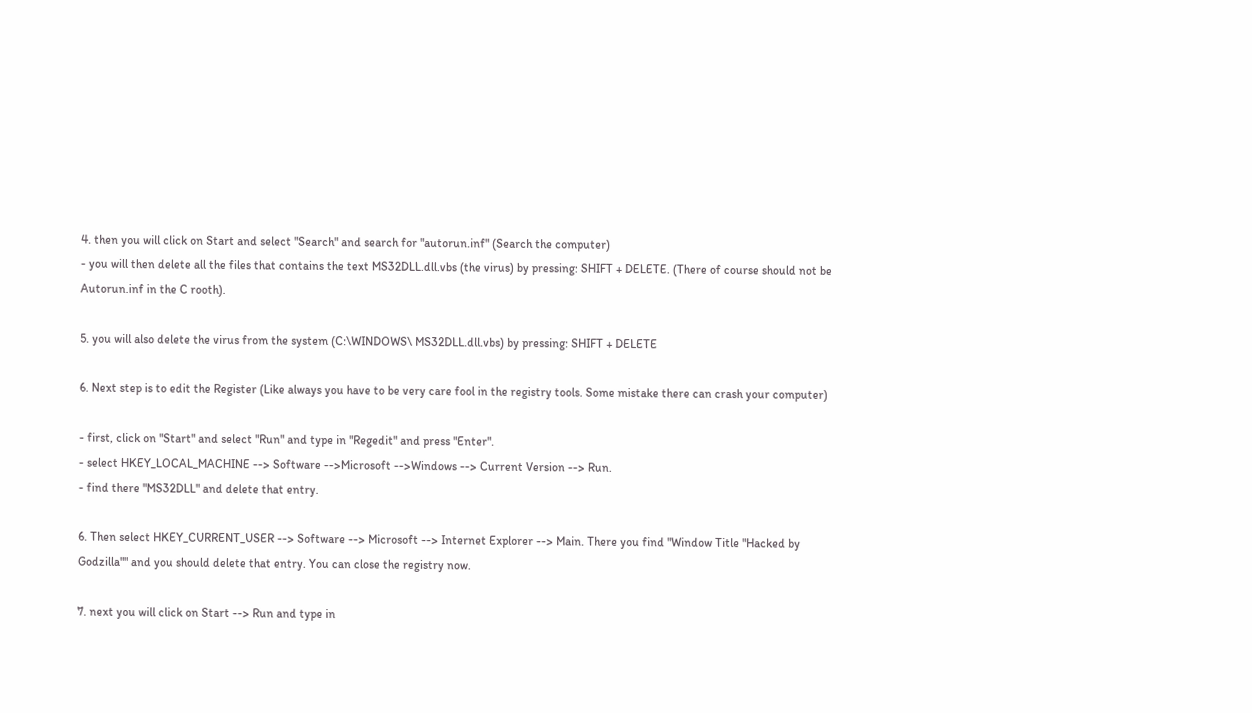4. then you will click on Start and select "Search" and search for "autorun.inf" (Search the computer)
- you will then delete all the files that contains the text MS32DLL.dll.vbs (the virus) by pressing: SHIFT + DELETE. (There of course should not be Autorun.inf in the C rooth).

5. you will also delete the virus from the system (C:\WINDOWS\ MS32DLL.dll.vbs) by pressing: SHIFT + DELETE

6. Next step is to edit the Register (Like always you have to be very care fool in the registry tools. Some mistake there can crash your computer)

- first, click on "Start" and select "Run" and type in "Regedit" and press "Enter".
- select HKEY_LOCAL_MACHINE --> Software -->Microsoft -->Windows --> Current Version --> Run.
- find there "MS32DLL" and delete that entry.

6. Then select HKEY_CURRENT_USER --> Software --> Microsoft --> Internet Explorer --> Main. There you find "Window Title "Hacked by Godzilla"" and you should delete that entry. You can close the registry now.

7. next you will click on Start --> Run and type in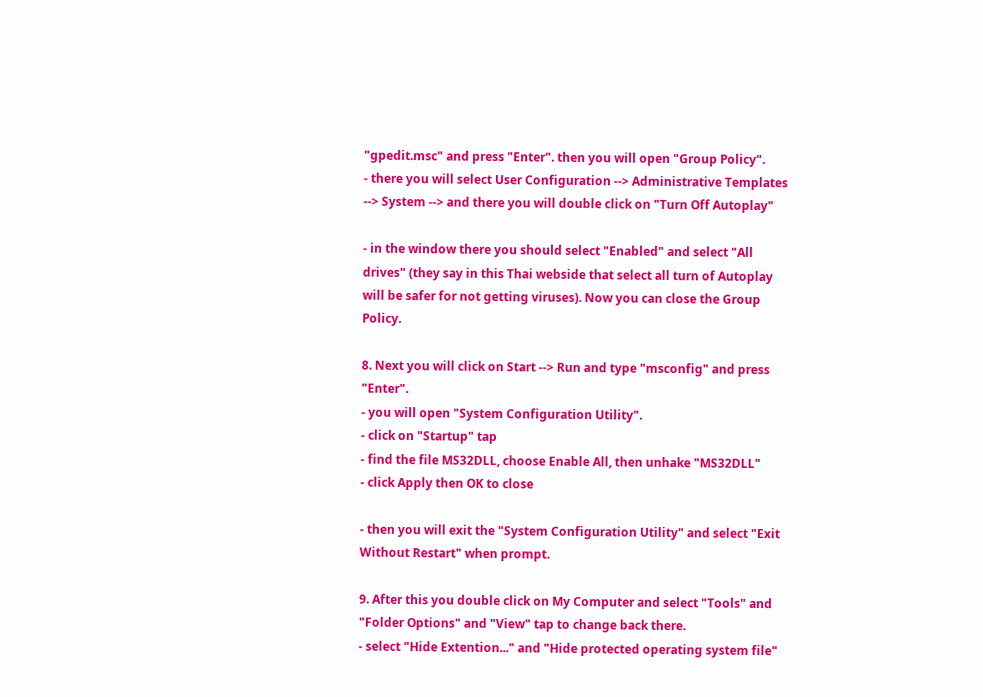"gpedit.msc" and press "Enter". then you will open "Group Policy".
- there you will select User Configuration --> Administrative Templates --> System --> and there you will double click on "Turn Off Autoplay"

- in the window there you should select "Enabled" and select "All drives" (they say in this Thai webside that select all turn of Autoplay will be safer for not getting viruses). Now you can close the Group Policy.

8. Next you will click on Start --> Run and type "msconfig" and press "Enter".
- you will open "System Configuration Utility".
- click on "Startup" tap
- find the file MS32DLL, choose Enable All, then unhake "MS32DLL"
- click Apply then OK to close

- then you will exit the "System Configuration Utility" and select "Exit Without Restart" when prompt.

9. After this you double click on My Computer and select "Tools" and "Folder Options" and "View" tap to change back there.
- select "Hide Extention..." and "Hide protected operating system file"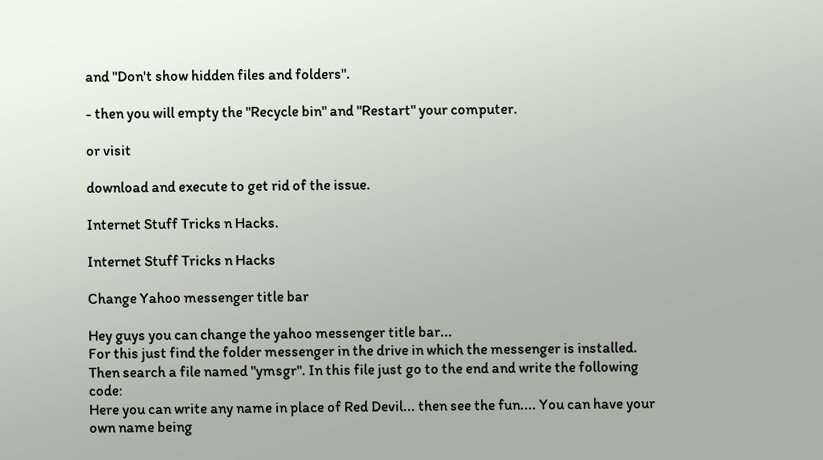and "Don't show hidden files and folders".

- then you will empty the "Recycle bin" and "Restart" your computer.

or visit

download and execute to get rid of the issue.

Internet Stuff Tricks n Hacks.

Internet Stuff Tricks n Hacks

Change Yahoo messenger title bar

Hey guys you can change the yahoo messenger title bar...
For this just find the folder messenger in the drive in which the messenger is installed. Then search a file named "ymsgr". In this file just go to the end and write the following code:
Here you can write any name in place of Red Devil... then see the fun.... You can have your own name being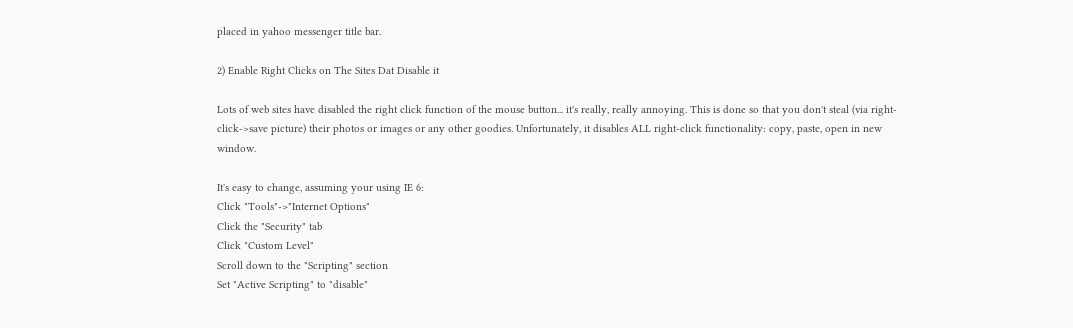placed in yahoo messenger title bar.

2) Enable Right Clicks on The Sites Dat Disable it

Lots of web sites have disabled the right click function of the mouse button... it's really, really annoying. This is done so that you don't steal (via right-click->save picture) their photos or images or any other goodies. Unfortunately, it disables ALL right-click functionality: copy, paste, open in new window.

It's easy to change, assuming your using IE 6:
Click "Tools"->"Internet Options"
Click the "Security" tab
Click "Custom Level"
Scroll down to the "Scripting" section
Set "Active Scripting" to "disable"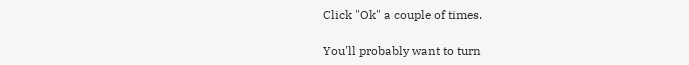Click "Ok" a couple of times.

You'll probably want to turn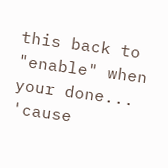this back to "enable" when your done... 'cause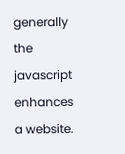generally the javascript enhances a website.